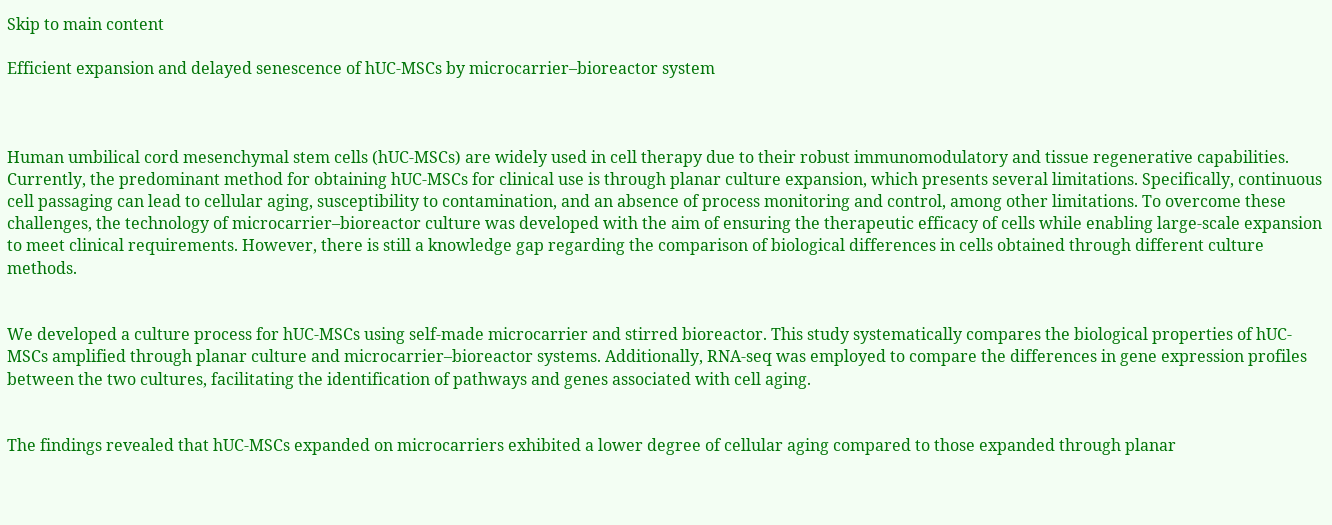Skip to main content

Efficient expansion and delayed senescence of hUC-MSCs by microcarrier–bioreactor system



Human umbilical cord mesenchymal stem cells (hUC-MSCs) are widely used in cell therapy due to their robust immunomodulatory and tissue regenerative capabilities. Currently, the predominant method for obtaining hUC-MSCs for clinical use is through planar culture expansion, which presents several limitations. Specifically, continuous cell passaging can lead to cellular aging, susceptibility to contamination, and an absence of process monitoring and control, among other limitations. To overcome these challenges, the technology of microcarrier–bioreactor culture was developed with the aim of ensuring the therapeutic efficacy of cells while enabling large-scale expansion to meet clinical requirements. However, there is still a knowledge gap regarding the comparison of biological differences in cells obtained through different culture methods.


We developed a culture process for hUC-MSCs using self-made microcarrier and stirred bioreactor. This study systematically compares the biological properties of hUC-MSCs amplified through planar culture and microcarrier–bioreactor systems. Additionally, RNA-seq was employed to compare the differences in gene expression profiles between the two cultures, facilitating the identification of pathways and genes associated with cell aging.


The findings revealed that hUC-MSCs expanded on microcarriers exhibited a lower degree of cellular aging compared to those expanded through planar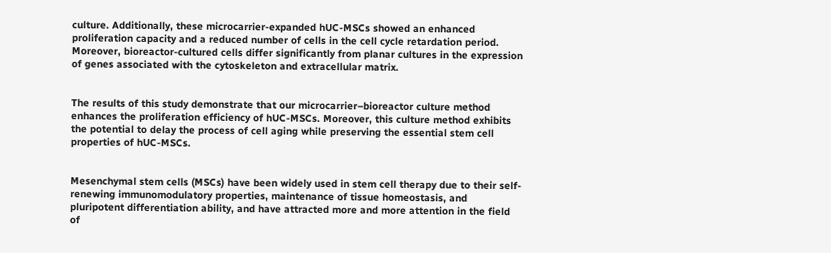culture. Additionally, these microcarrier-expanded hUC-MSCs showed an enhanced proliferation capacity and a reduced number of cells in the cell cycle retardation period. Moreover, bioreactor-cultured cells differ significantly from planar cultures in the expression of genes associated with the cytoskeleton and extracellular matrix.


The results of this study demonstrate that our microcarrier–bioreactor culture method enhances the proliferation efficiency of hUC-MSCs. Moreover, this culture method exhibits the potential to delay the process of cell aging while preserving the essential stem cell properties of hUC-MSCs.


Mesenchymal stem cells (MSCs) have been widely used in stem cell therapy due to their self-renewing immunomodulatory properties, maintenance of tissue homeostasis, and pluripotent differentiation ability, and have attracted more and more attention in the field of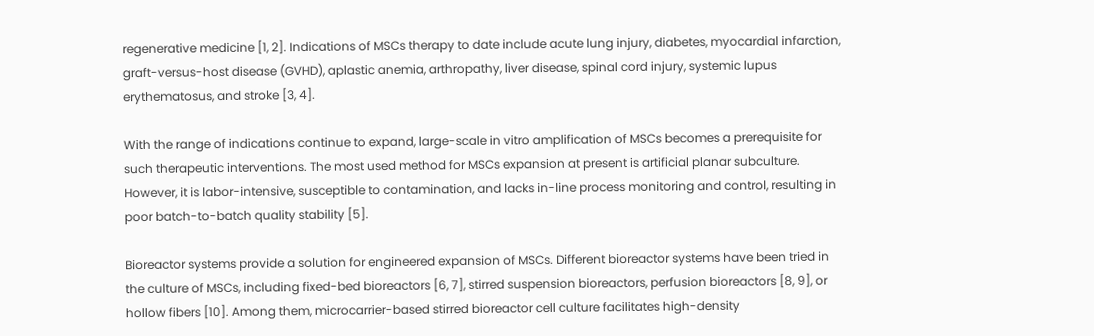regenerative medicine [1, 2]. Indications of MSCs therapy to date include acute lung injury, diabetes, myocardial infarction, graft-versus-host disease (GVHD), aplastic anemia, arthropathy, liver disease, spinal cord injury, systemic lupus erythematosus, and stroke [3, 4].

With the range of indications continue to expand, large-scale in vitro amplification of MSCs becomes a prerequisite for such therapeutic interventions. The most used method for MSCs expansion at present is artificial planar subculture. However, it is labor-intensive, susceptible to contamination, and lacks in-line process monitoring and control, resulting in poor batch-to-batch quality stability [5].

Bioreactor systems provide a solution for engineered expansion of MSCs. Different bioreactor systems have been tried in the culture of MSCs, including fixed-bed bioreactors [6, 7], stirred suspension bioreactors, perfusion bioreactors [8, 9], or hollow fibers [10]. Among them, microcarrier-based stirred bioreactor cell culture facilitates high-density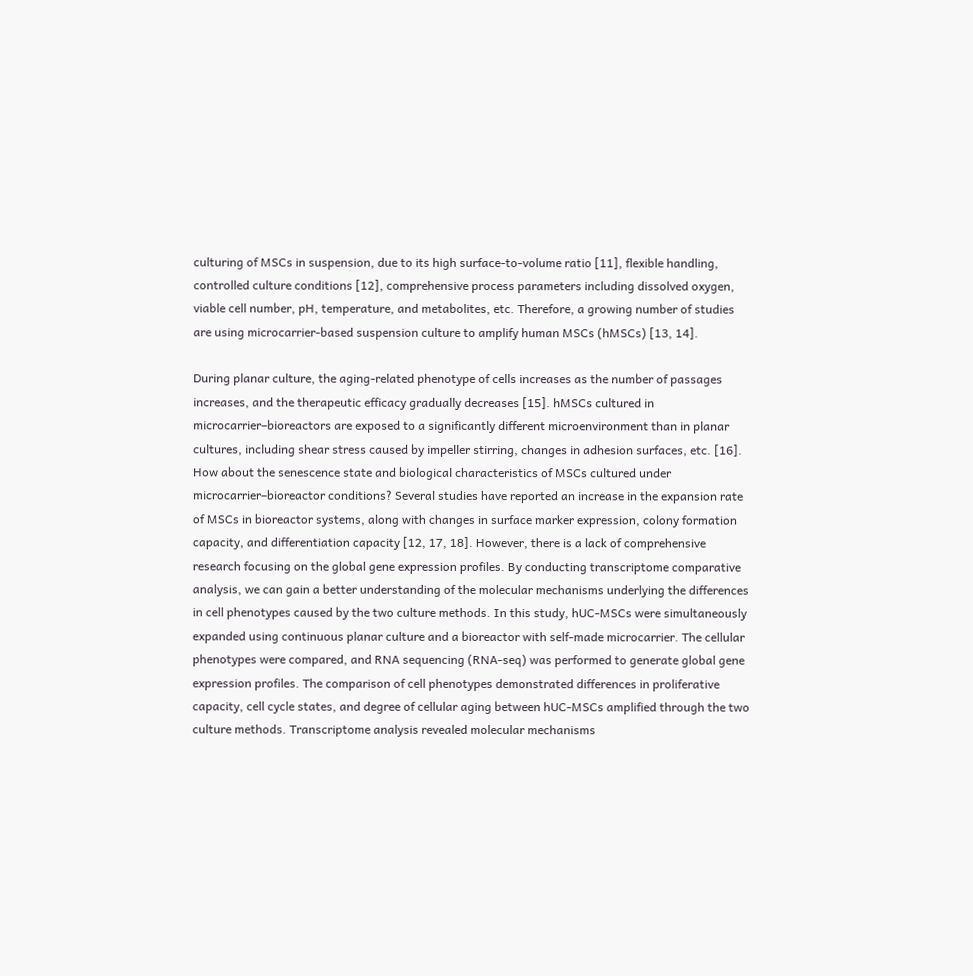culturing of MSCs in suspension, due to its high surface-to-volume ratio [11], flexible handling, controlled culture conditions [12], comprehensive process parameters including dissolved oxygen, viable cell number, pH, temperature, and metabolites, etc. Therefore, a growing number of studies are using microcarrier-based suspension culture to amplify human MSCs (hMSCs) [13, 14].

During planar culture, the aging-related phenotype of cells increases as the number of passages increases, and the therapeutic efficacy gradually decreases [15]. hMSCs cultured in microcarrier–bioreactors are exposed to a significantly different microenvironment than in planar cultures, including shear stress caused by impeller stirring, changes in adhesion surfaces, etc. [16]. How about the senescence state and biological characteristics of MSCs cultured under microcarrier–bioreactor conditions? Several studies have reported an increase in the expansion rate of MSCs in bioreactor systems, along with changes in surface marker expression, colony formation capacity, and differentiation capacity [12, 17, 18]. However, there is a lack of comprehensive research focusing on the global gene expression profiles. By conducting transcriptome comparative analysis, we can gain a better understanding of the molecular mechanisms underlying the differences in cell phenotypes caused by the two culture methods. In this study, hUC-MSCs were simultaneously expanded using continuous planar culture and a bioreactor with self-made microcarrier. The cellular phenotypes were compared, and RNA sequencing (RNA-seq) was performed to generate global gene expression profiles. The comparison of cell phenotypes demonstrated differences in proliferative capacity, cell cycle states, and degree of cellular aging between hUC-MSCs amplified through the two culture methods. Transcriptome analysis revealed molecular mechanisms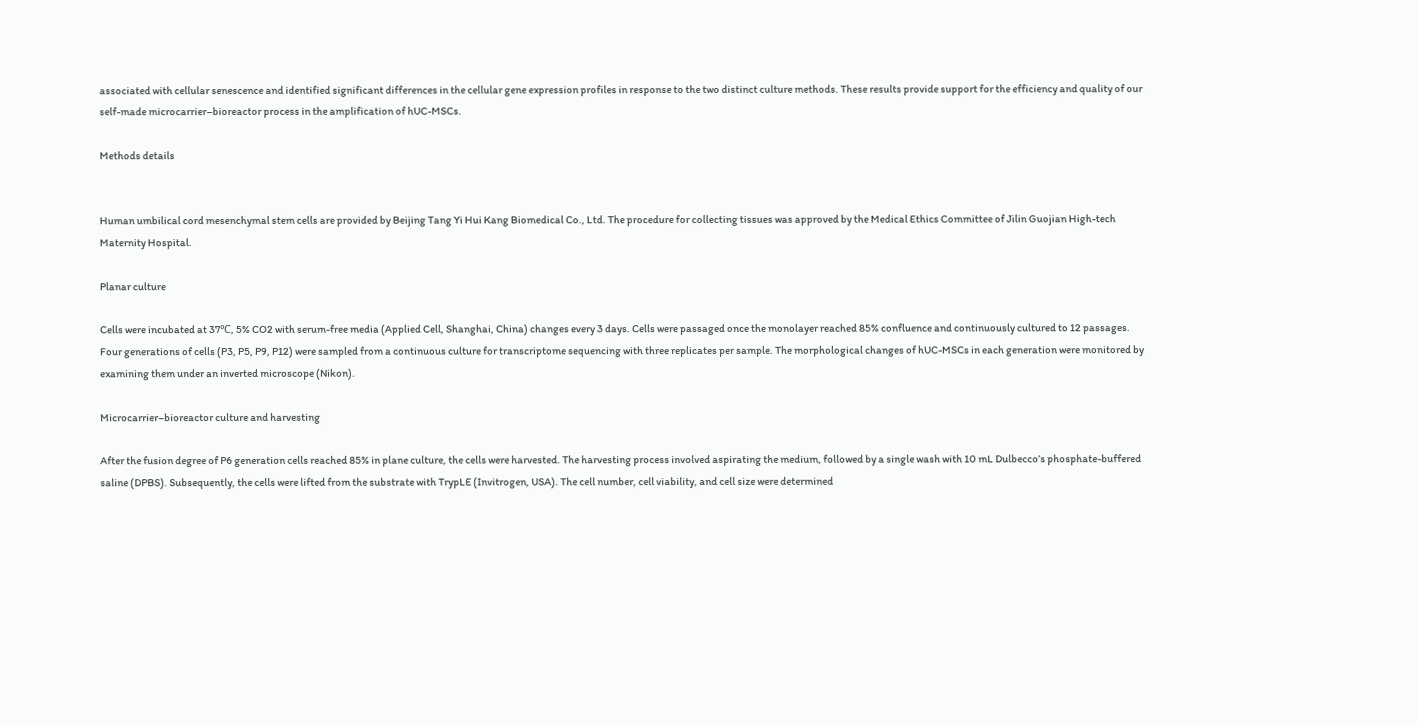associated with cellular senescence and identified significant differences in the cellular gene expression profiles in response to the two distinct culture methods. These results provide support for the efficiency and quality of our self-made microcarrier–bioreactor process in the amplification of hUC-MSCs.

Methods details


Human umbilical cord mesenchymal stem cells are provided by Beijing Tang Yi Hui Kang Biomedical Co., Ltd. The procedure for collecting tissues was approved by the Medical Ethics Committee of Jilin Guojian High-tech Maternity Hospital.

Planar culture

Cells were incubated at 37℃, 5% CO2 with serum-free media (Applied Cell, Shanghai, China) changes every 3 days. Cells were passaged once the monolayer reached 85% confluence and continuously cultured to 12 passages. Four generations of cells (P3, P5, P9, P12) were sampled from a continuous culture for transcriptome sequencing with three replicates per sample. The morphological changes of hUC-MSCs in each generation were monitored by examining them under an inverted microscope (Nikon).

Microcarrier–bioreactor culture and harvesting

After the fusion degree of P6 generation cells reached 85% in plane culture, the cells were harvested. The harvesting process involved aspirating the medium, followed by a single wash with 10 mL Dulbecco’s phosphate-buffered saline (DPBS). Subsequently, the cells were lifted from the substrate with TrypLE (Invitrogen, USA). The cell number, cell viability, and cell size were determined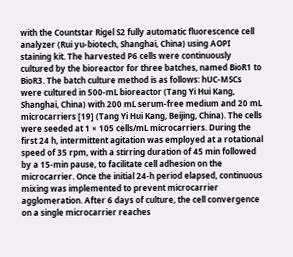with the Countstar Rigel S2 fully automatic fluorescence cell analyzer (Rui yu-biotech, Shanghai, China) using AOPI staining kit. The harvested P6 cells were continuously cultured by the bioreactor for three batches, named BioR1 to BioR3. The batch culture method is as follows: hUC-MSCs were cultured in 500-mL bioreactor (Tang Yi Hui Kang, Shanghai, China) with 200 mL serum-free medium and 20 mL microcarriers [19] (Tang Yi Hui Kang, Beijing, China). The cells were seeded at 1 × 105 cells/mL microcarriers. During the first 24 h, intermittent agitation was employed at a rotational speed of 35 rpm, with a stirring duration of 45 min followed by a 15-min pause, to facilitate cell adhesion on the microcarrier. Once the initial 24-h period elapsed, continuous mixing was implemented to prevent microcarrier agglomeration. After 6 days of culture, the cell convergence on a single microcarrier reaches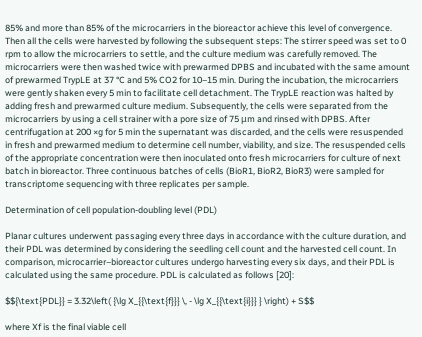85% and more than 85% of the microcarriers in the bioreactor achieve this level of convergence. Then all the cells were harvested by following the subsequent steps: The stirrer speed was set to 0 rpm to allow the microcarriers to settle, and the culture medium was carefully removed. The microcarriers were then washed twice with prewarmed DPBS and incubated with the same amount of prewarmed TrypLE at 37 °C and 5% CO2 for 10–15 min. During the incubation, the microcarriers were gently shaken every 5 min to facilitate cell detachment. The TrypLE reaction was halted by adding fresh and prewarmed culture medium. Subsequently, the cells were separated from the microcarriers by using a cell strainer with a pore size of 75 μm and rinsed with DPBS. After centrifugation at 200 ×g for 5 min the supernatant was discarded, and the cells were resuspended in fresh and prewarmed medium to determine cell number, viability, and size. The resuspended cells of the appropriate concentration were then inoculated onto fresh microcarriers for culture of next batch in bioreactor. Three continuous batches of cells (BioR1, BioR2, BioR3) were sampled for transcriptome sequencing with three replicates per sample.

Determination of cell population-doubling level (PDL)

Planar cultures underwent passaging every three days in accordance with the culture duration, and their PDL was determined by considering the seedling cell count and the harvested cell count. In comparison, microcarrier–bioreactor cultures undergo harvesting every six days, and their PDL is calculated using the same procedure. PDL is calculated as follows [20]:

$${\text{PDL}} = 3.32\left( {\lg X_{{\text{f}}} \, - \lg X_{{\text{i}}} } \right) + S$$

where Xf is the final viable cell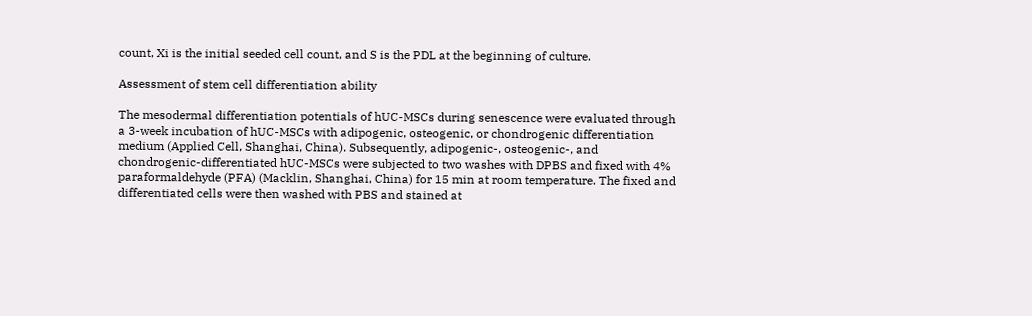count, Xi is the initial seeded cell count, and S is the PDL at the beginning of culture.

Assessment of stem cell differentiation ability

The mesodermal differentiation potentials of hUC-MSCs during senescence were evaluated through a 3-week incubation of hUC-MSCs with adipogenic, osteogenic, or chondrogenic differentiation medium (Applied Cell, Shanghai, China). Subsequently, adipogenic-, osteogenic-, and chondrogenic-differentiated hUC-MSCs were subjected to two washes with DPBS and fixed with 4% paraformaldehyde (PFA) (Macklin, Shanghai, China) for 15 min at room temperature. The fixed and differentiated cells were then washed with PBS and stained at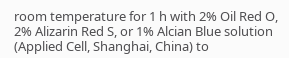room temperature for 1 h with 2% Oil Red O, 2% Alizarin Red S, or 1% Alcian Blue solution (Applied Cell, Shanghai, China) to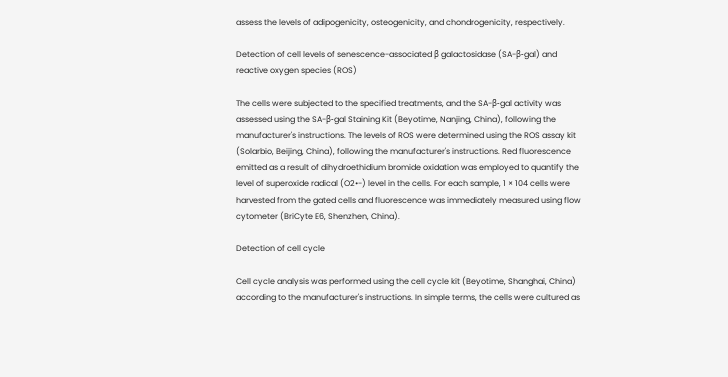assess the levels of adipogenicity, osteogenicity, and chondrogenicity, respectively.

Detection of cell levels of senescence-associated β galactosidase (SA-β-gal) and reactive oxygen species (ROS)

The cells were subjected to the specified treatments, and the SA-β-gal activity was assessed using the SA-β-gal Staining Kit (Beyotime, Nanjing, China), following the manufacturer's instructions. The levels of ROS were determined using the ROS assay kit (Solarbio, Beijing, China), following the manufacturer's instructions. Red fluorescence emitted as a result of dihydroethidium bromide oxidation was employed to quantify the level of superoxide radical (O2•-) level in the cells. For each sample, 1 × 104 cells were harvested from the gated cells and fluorescence was immediately measured using flow cytometer (BriCyte E6, Shenzhen, China).

Detection of cell cycle

Cell cycle analysis was performed using the cell cycle kit (Beyotime, Shanghai, China) according to the manufacturer's instructions. In simple terms, the cells were cultured as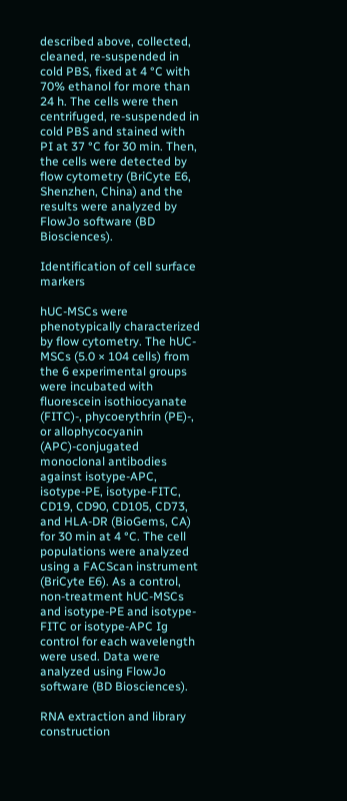described above, collected, cleaned, re-suspended in cold PBS, fixed at 4 °C with 70% ethanol for more than 24 h. The cells were then centrifuged, re-suspended in cold PBS and stained with PI at 37 °C for 30 min. Then, the cells were detected by flow cytometry (BriCyte E6, Shenzhen, China) and the results were analyzed by FlowJo software (BD Biosciences).

Identification of cell surface markers

hUC-MSCs were phenotypically characterized by flow cytometry. The hUC-MSCs (5.0 × 104 cells) from the 6 experimental groups were incubated with fluorescein isothiocyanate (FITC)-, phycoerythrin (PE)-, or allophycocyanin (APC)-conjugated monoclonal antibodies against isotype-APC, isotype-PE, isotype-FITC, CD19, CD90, CD105, CD73, and HLA-DR (BioGems, CA) for 30 min at 4 °C. The cell populations were analyzed using a FACScan instrument (BriCyte E6). As a control, non-treatment hUC-MSCs and isotype-PE and isotype-FITC or isotype-APC Ig control for each wavelength were used. Data were analyzed using FlowJo software (BD Biosciences).

RNA extraction and library construction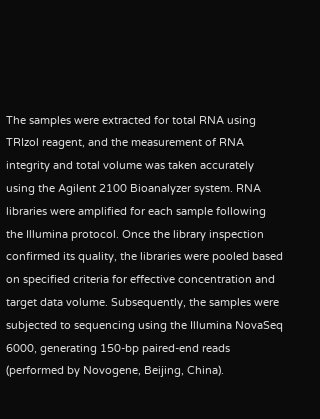The samples were extracted for total RNA using TRIzol reagent, and the measurement of RNA integrity and total volume was taken accurately using the Agilent 2100 Bioanalyzer system. RNA libraries were amplified for each sample following the Illumina protocol. Once the library inspection confirmed its quality, the libraries were pooled based on specified criteria for effective concentration and target data volume. Subsequently, the samples were subjected to sequencing using the Illumina NovaSeq 6000, generating 150-bp paired-end reads (performed by Novogene, Beijing, China).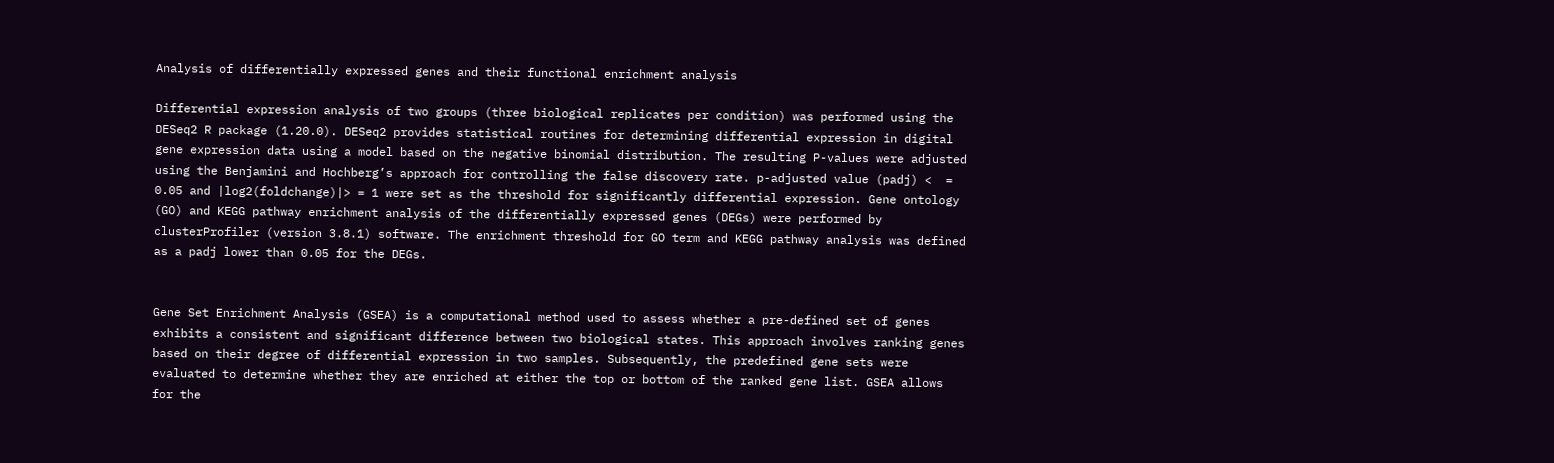Analysis of differentially expressed genes and their functional enrichment analysis

Differential expression analysis of two groups (three biological replicates per condition) was performed using the DESeq2 R package (1.20.0). DESeq2 provides statistical routines for determining differential expression in digital gene expression data using a model based on the negative binomial distribution. The resulting P-values were adjusted using the Benjamini and Hochberg’s approach for controlling the false discovery rate. p-adjusted value (padj) <  = 0.05 and |log2(foldchange)|> = 1 were set as the threshold for significantly differential expression. Gene ontology (GO) and KEGG pathway enrichment analysis of the differentially expressed genes (DEGs) were performed by clusterProfiler (version 3.8.1) software. The enrichment threshold for GO term and KEGG pathway analysis was defined as a padj lower than 0.05 for the DEGs.


Gene Set Enrichment Analysis (GSEA) is a computational method used to assess whether a pre-defined set of genes exhibits a consistent and significant difference between two biological states. This approach involves ranking genes based on their degree of differential expression in two samples. Subsequently, the predefined gene sets were evaluated to determine whether they are enriched at either the top or bottom of the ranked gene list. GSEA allows for the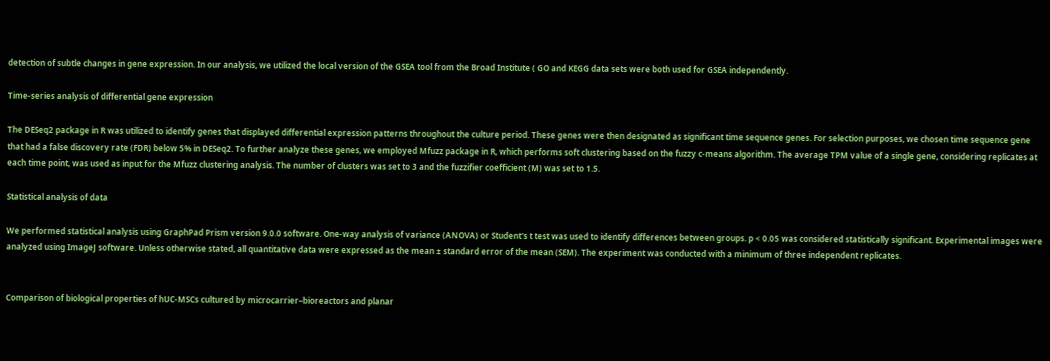detection of subtle changes in gene expression. In our analysis, we utilized the local version of the GSEA tool from the Broad Institute ( GO and KEGG data sets were both used for GSEA independently.

Time-series analysis of differential gene expression

The DESeq2 package in R was utilized to identify genes that displayed differential expression patterns throughout the culture period. These genes were then designated as significant time sequence genes. For selection purposes, we chosen time sequence gene that had a false discovery rate (FDR) below 5% in DESeq2. To further analyze these genes, we employed Mfuzz package in R, which performs soft clustering based on the fuzzy c-means algorithm. The average TPM value of a single gene, considering replicates at each time point, was used as input for the Mfuzz clustering analysis. The number of clusters was set to 3 and the fuzzifier coefficient (M) was set to 1.5.

Statistical analysis of data

We performed statistical analysis using GraphPad Prism version 9.0.0 software. One-way analysis of variance (ANOVA) or Student's t test was used to identify differences between groups. p < 0.05 was considered statistically significant. Experimental images were analyzed using ImageJ software. Unless otherwise stated, all quantitative data were expressed as the mean ± standard error of the mean (SEM). The experiment was conducted with a minimum of three independent replicates.


Comparison of biological properties of hUC-MSCs cultured by microcarrier–bioreactors and planar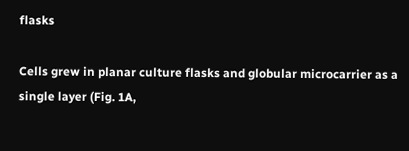flasks

Cells grew in planar culture flasks and globular microcarrier as a single layer (Fig. 1A,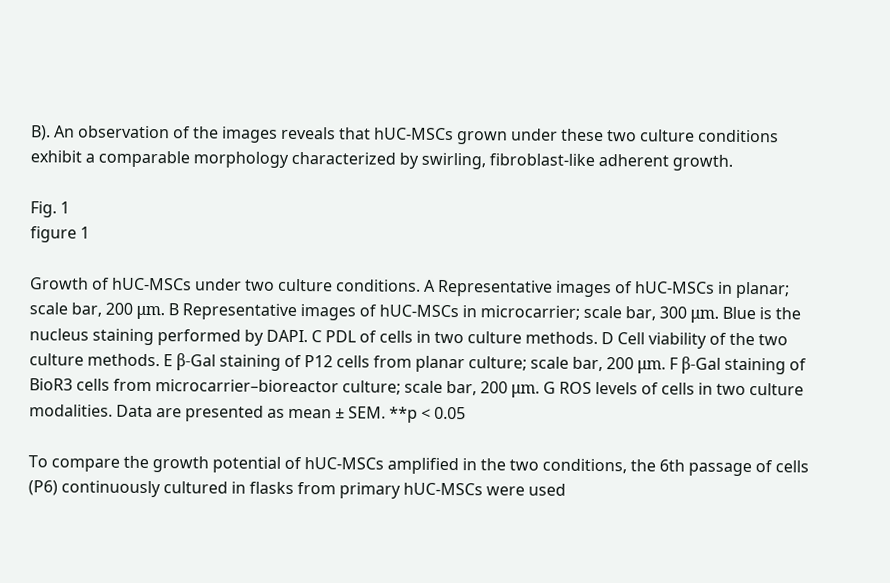B). An observation of the images reveals that hUC-MSCs grown under these two culture conditions exhibit a comparable morphology characterized by swirling, fibroblast-like adherent growth.

Fig. 1
figure 1

Growth of hUC-MSCs under two culture conditions. A Representative images of hUC-MSCs in planar; scale bar, 200 μm. B Representative images of hUC-MSCs in microcarrier; scale bar, 300 μm. Blue is the nucleus staining performed by DAPI. C PDL of cells in two culture methods. D Cell viability of the two culture methods. E β-Gal staining of P12 cells from planar culture; scale bar, 200 μm. F β-Gal staining of BioR3 cells from microcarrier–bioreactor culture; scale bar, 200 μm. G ROS levels of cells in two culture modalities. Data are presented as mean ± SEM. **p < 0.05

To compare the growth potential of hUC-MSCs amplified in the two conditions, the 6th passage of cells (P6) continuously cultured in flasks from primary hUC-MSCs were used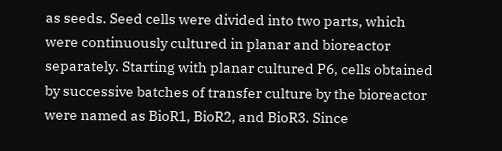as seeds. Seed cells were divided into two parts, which were continuously cultured in planar and bioreactor separately. Starting with planar cultured P6, cells obtained by successive batches of transfer culture by the bioreactor were named as BioR1, BioR2, and BioR3. Since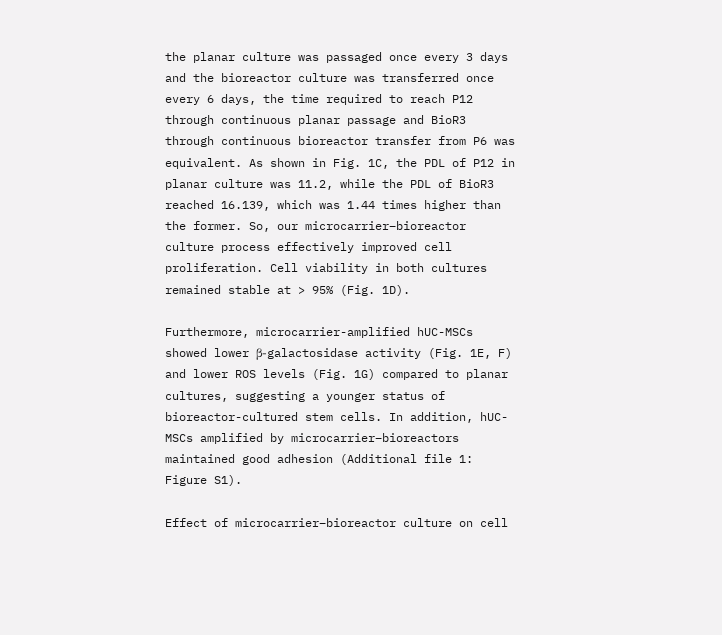the planar culture was passaged once every 3 days and the bioreactor culture was transferred once every 6 days, the time required to reach P12 through continuous planar passage and BioR3 through continuous bioreactor transfer from P6 was equivalent. As shown in Fig. 1C, the PDL of P12 in planar culture was 11.2, while the PDL of BioR3 reached 16.139, which was 1.44 times higher than the former. So, our microcarrier–bioreactor culture process effectively improved cell proliferation. Cell viability in both cultures remained stable at > 95% (Fig. 1D).

Furthermore, microcarrier-amplified hUC-MSCs showed lower β-galactosidase activity (Fig. 1E, F) and lower ROS levels (Fig. 1G) compared to planar cultures, suggesting a younger status of bioreactor-cultured stem cells. In addition, hUC-MSCs amplified by microcarrier–bioreactors maintained good adhesion (Additional file 1: Figure S1).

Effect of microcarrier–bioreactor culture on cell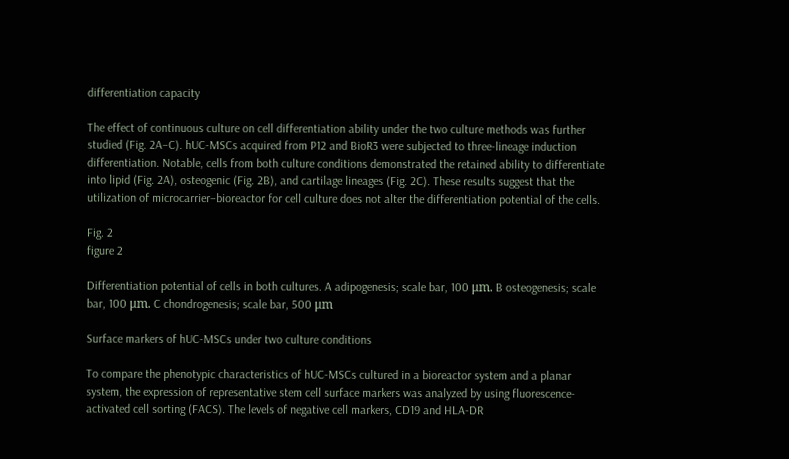differentiation capacity

The effect of continuous culture on cell differentiation ability under the two culture methods was further studied (Fig. 2A–C). hUC-MSCs acquired from P12 and BioR3 were subjected to three-lineage induction differentiation. Notable, cells from both culture conditions demonstrated the retained ability to differentiate into lipid (Fig. 2A), osteogenic (Fig. 2B), and cartilage lineages (Fig. 2C). These results suggest that the utilization of microcarrier–bioreactor for cell culture does not alter the differentiation potential of the cells.

Fig. 2
figure 2

Differentiation potential of cells in both cultures. A adipogenesis; scale bar, 100 μm. B osteogenesis; scale bar, 100 μm. C chondrogenesis; scale bar, 500 μm

Surface markers of hUC-MSCs under two culture conditions

To compare the phenotypic characteristics of hUC-MSCs cultured in a bioreactor system and a planar system, the expression of representative stem cell surface markers was analyzed by using fluorescence-activated cell sorting (FACS). The levels of negative cell markers, CD19 and HLA-DR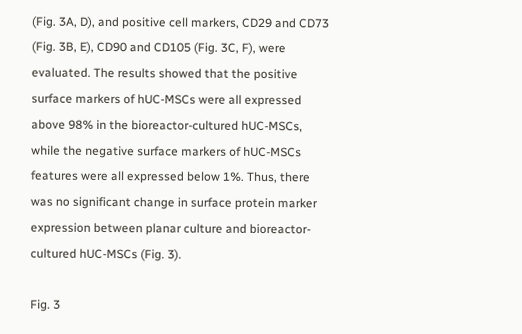(Fig. 3A, D), and positive cell markers, CD29 and CD73 (Fig. 3B, E), CD90 and CD105 (Fig. 3C, F), were evaluated. The results showed that the positive surface markers of hUC-MSCs were all expressed above 98% in the bioreactor-cultured hUC-MSCs, while the negative surface markers of hUC-MSCs features were all expressed below 1%. Thus, there was no significant change in surface protein marker expression between planar culture and bioreactor-cultured hUC-MSCs (Fig. 3).

Fig. 3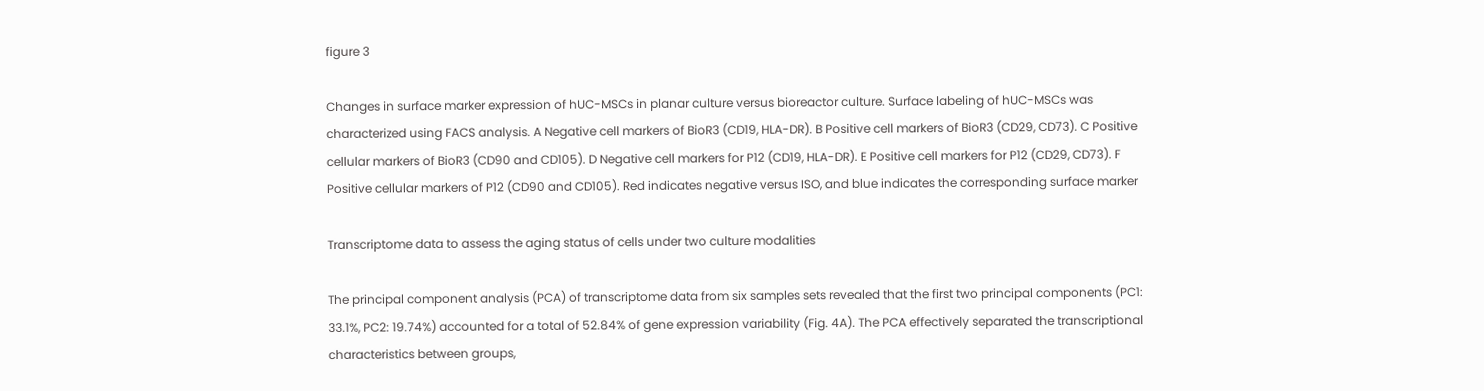figure 3

Changes in surface marker expression of hUC-MSCs in planar culture versus bioreactor culture. Surface labeling of hUC-MSCs was characterized using FACS analysis. A Negative cell markers of BioR3 (CD19, HLA-DR). B Positive cell markers of BioR3 (CD29, CD73). C Positive cellular markers of BioR3 (CD90 and CD105). D Negative cell markers for P12 (CD19, HLA-DR). E Positive cell markers for P12 (CD29, CD73). F Positive cellular markers of P12 (CD90 and CD105). Red indicates negative versus ISO, and blue indicates the corresponding surface marker

Transcriptome data to assess the aging status of cells under two culture modalities

The principal component analysis (PCA) of transcriptome data from six samples sets revealed that the first two principal components (PC1: 33.1%, PC2: 19.74%) accounted for a total of 52.84% of gene expression variability (Fig. 4A). The PCA effectively separated the transcriptional characteristics between groups,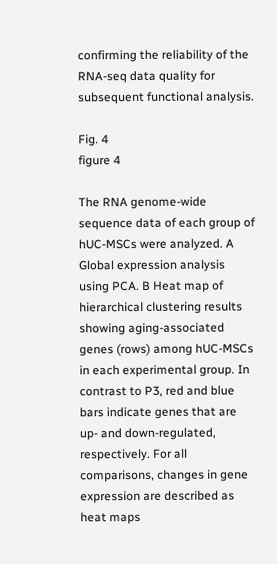confirming the reliability of the RNA-seq data quality for subsequent functional analysis.

Fig. 4
figure 4

The RNA genome-wide sequence data of each group of hUC-MSCs were analyzed. A Global expression analysis using PCA. B Heat map of hierarchical clustering results showing aging-associated genes (rows) among hUC-MSCs in each experimental group. In contrast to P3, red and blue bars indicate genes that are up- and down-regulated, respectively. For all comparisons, changes in gene expression are described as heat maps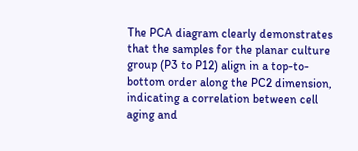The PCA diagram clearly demonstrates that the samples for the planar culture group (P3 to P12) align in a top-to-bottom order along the PC2 dimension, indicating a correlation between cell aging and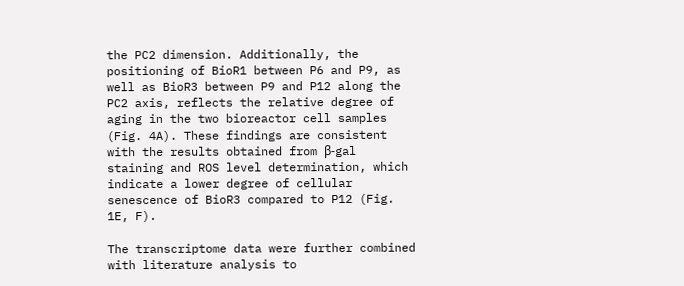the PC2 dimension. Additionally, the positioning of BioR1 between P6 and P9, as well as BioR3 between P9 and P12 along the PC2 axis, reflects the relative degree of aging in the two bioreactor cell samples (Fig. 4A). These findings are consistent with the results obtained from β-gal staining and ROS level determination, which indicate a lower degree of cellular senescence of BioR3 compared to P12 (Fig. 1E, F).

The transcriptome data were further combined with literature analysis to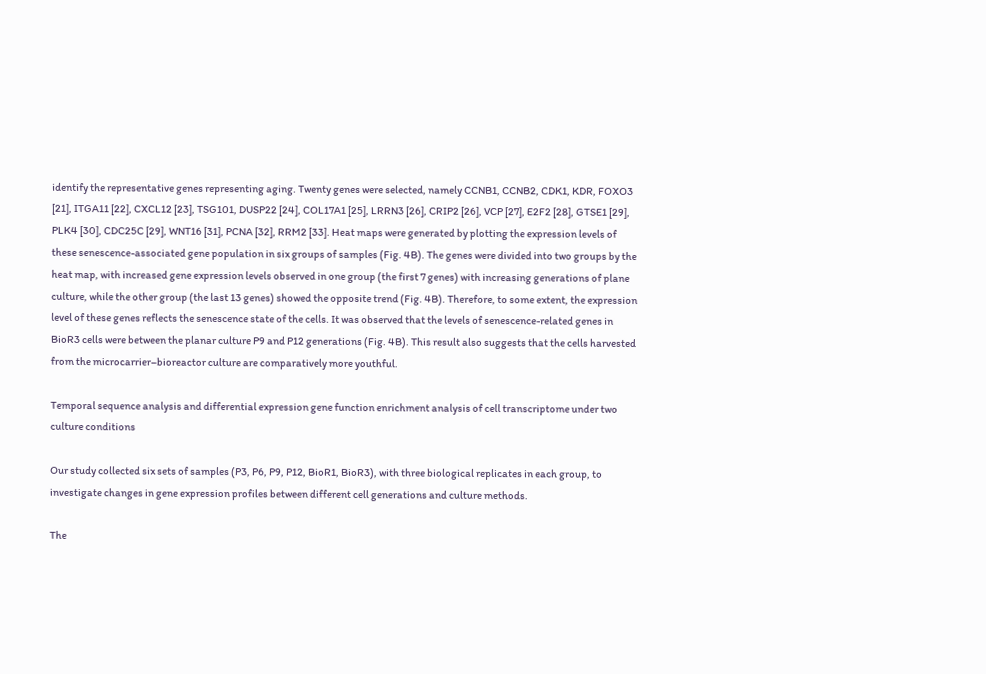identify the representative genes representing aging. Twenty genes were selected, namely CCNB1, CCNB2, CDK1, KDR, FOXO3 [21], ITGA11 [22], CXCL12 [23], TSG101, DUSP22 [24], COL17A1 [25], LRRN3 [26], CRIP2 [26], VCP [27], E2F2 [28], GTSE1 [29], PLK4 [30], CDC25C [29], WNT16 [31], PCNA [32], RRM2 [33]. Heat maps were generated by plotting the expression levels of these senescence-associated gene population in six groups of samples (Fig. 4B). The genes were divided into two groups by the heat map, with increased gene expression levels observed in one group (the first 7 genes) with increasing generations of plane culture, while the other group (the last 13 genes) showed the opposite trend (Fig. 4B). Therefore, to some extent, the expression level of these genes reflects the senescence state of the cells. It was observed that the levels of senescence-related genes in BioR3 cells were between the planar culture P9 and P12 generations (Fig. 4B). This result also suggests that the cells harvested from the microcarrier–bioreactor culture are comparatively more youthful.

Temporal sequence analysis and differential expression gene function enrichment analysis of cell transcriptome under two culture conditions

Our study collected six sets of samples (P3, P6, P9, P12, BioR1, BioR3), with three biological replicates in each group, to investigate changes in gene expression profiles between different cell generations and culture methods.

The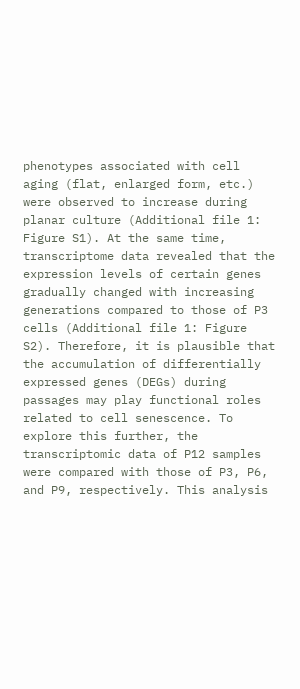phenotypes associated with cell aging (flat, enlarged form, etc.) were observed to increase during planar culture (Additional file 1: Figure S1). At the same time, transcriptome data revealed that the expression levels of certain genes gradually changed with increasing generations compared to those of P3 cells (Additional file 1: Figure S2). Therefore, it is plausible that the accumulation of differentially expressed genes (DEGs) during passages may play functional roles related to cell senescence. To explore this further, the transcriptomic data of P12 samples were compared with those of P3, P6, and P9, respectively. This analysis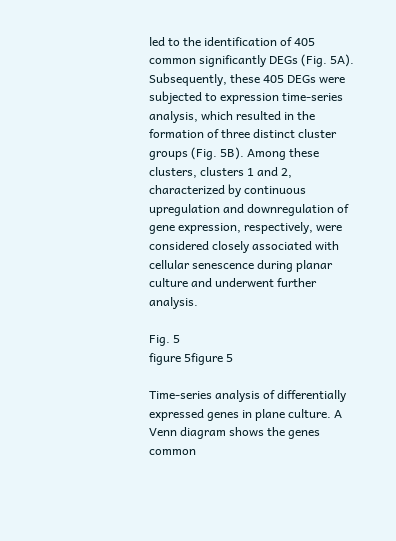led to the identification of 405 common significantly DEGs (Fig. 5A). Subsequently, these 405 DEGs were subjected to expression time-series analysis, which resulted in the formation of three distinct cluster groups (Fig. 5B). Among these clusters, clusters 1 and 2, characterized by continuous upregulation and downregulation of gene expression, respectively, were considered closely associated with cellular senescence during planar culture and underwent further analysis.

Fig. 5
figure 5figure 5

Time-series analysis of differentially expressed genes in plane culture. A Venn diagram shows the genes common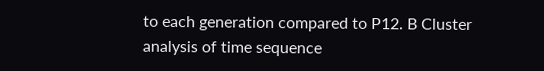to each generation compared to P12. B Cluster analysis of time sequence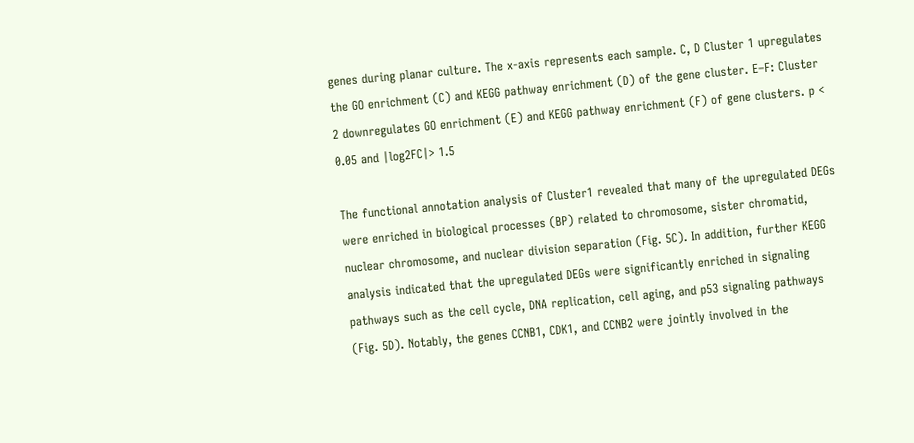genes during planar culture. The x-axis represents each sample. C, D Cluster 1 upregulates the GO enrichment (C) and KEGG pathway enrichment (D) of the gene cluster. E–F: Cluster 2 downregulates GO enrichment (E) and KEGG pathway enrichment (F) of gene clusters. p < 0.05 and |log2FC|> 1.5

The functional annotation analysis of Cluster1 revealed that many of the upregulated DEGs were enriched in biological processes (BP) related to chromosome, sister chromatid, nuclear chromosome, and nuclear division separation (Fig. 5C). In addition, further KEGG analysis indicated that the upregulated DEGs were significantly enriched in signaling pathways such as the cell cycle, DNA replication, cell aging, and p53 signaling pathways (Fig. 5D). Notably, the genes CCNB1, CDK1, and CCNB2 were jointly involved in the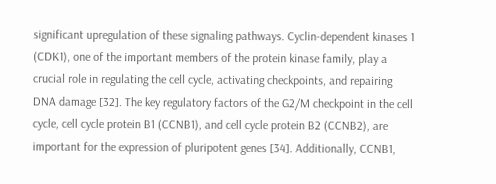significant upregulation of these signaling pathways. Cyclin-dependent kinases 1 (CDK1), one of the important members of the protein kinase family, play a crucial role in regulating the cell cycle, activating checkpoints, and repairing DNA damage [32]. The key regulatory factors of the G2/M checkpoint in the cell cycle, cell cycle protein B1 (CCNB1), and cell cycle protein B2 (CCNB2), are important for the expression of pluripotent genes [34]. Additionally, CCNB1,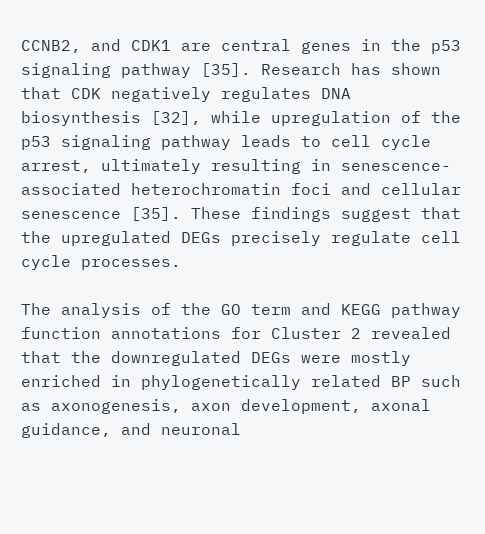CCNB2, and CDK1 are central genes in the p53 signaling pathway [35]. Research has shown that CDK negatively regulates DNA biosynthesis [32], while upregulation of the p53 signaling pathway leads to cell cycle arrest, ultimately resulting in senescence-associated heterochromatin foci and cellular senescence [35]. These findings suggest that the upregulated DEGs precisely regulate cell cycle processes.

The analysis of the GO term and KEGG pathway function annotations for Cluster 2 revealed that the downregulated DEGs were mostly enriched in phylogenetically related BP such as axonogenesis, axon development, axonal guidance, and neuronal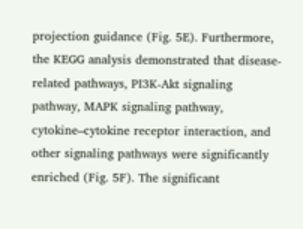projection guidance (Fig. 5E). Furthermore, the KEGG analysis demonstrated that disease-related pathways, PI3K-Akt signaling pathway, MAPK signaling pathway, cytokine–cytokine receptor interaction, and other signaling pathways were significantly enriched (Fig. 5F). The significant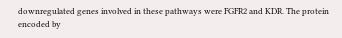downregulated genes involved in these pathways were FGFR2 and KDR. The protein encoded by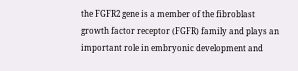the FGFR2 gene is a member of the fibroblast growth factor receptor (FGFR) family and plays an important role in embryonic development and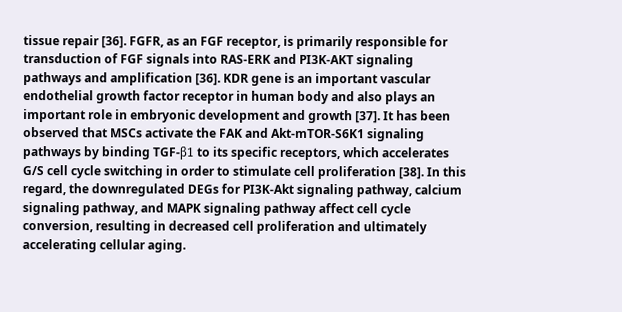tissue repair [36]. FGFR, as an FGF receptor, is primarily responsible for transduction of FGF signals into RAS-ERK and PI3K-AKT signaling pathways and amplification [36]. KDR gene is an important vascular endothelial growth factor receptor in human body and also plays an important role in embryonic development and growth [37]. It has been observed that MSCs activate the FAK and Akt-mTOR-S6K1 signaling pathways by binding TGF-β1 to its specific receptors, which accelerates G/S cell cycle switching in order to stimulate cell proliferation [38]. In this regard, the downregulated DEGs for PI3K-Akt signaling pathway, calcium signaling pathway, and MAPK signaling pathway affect cell cycle conversion, resulting in decreased cell proliferation and ultimately accelerating cellular aging.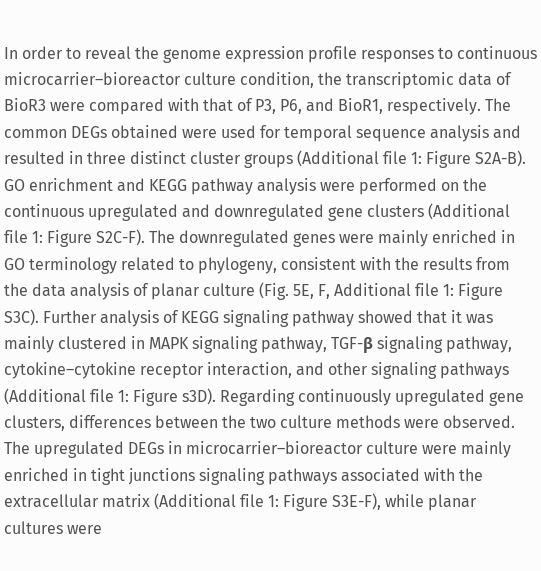In order to reveal the genome expression profile responses to continuous microcarrier–bioreactor culture condition, the transcriptomic data of BioR3 were compared with that of P3, P6, and BioR1, respectively. The common DEGs obtained were used for temporal sequence analysis and resulted in three distinct cluster groups (Additional file 1: Figure S2A-B). GO enrichment and KEGG pathway analysis were performed on the continuous upregulated and downregulated gene clusters (Additional file 1: Figure S2C-F). The downregulated genes were mainly enriched in GO terminology related to phylogeny, consistent with the results from the data analysis of planar culture (Fig. 5E, F, Additional file 1: Figure S3C). Further analysis of KEGG signaling pathway showed that it was mainly clustered in MAPK signaling pathway, TGF-β signaling pathway, cytokine–cytokine receptor interaction, and other signaling pathways (Additional file 1: Figure s3D). Regarding continuously upregulated gene clusters, differences between the two culture methods were observed. The upregulated DEGs in microcarrier–bioreactor culture were mainly enriched in tight junctions signaling pathways associated with the extracellular matrix (Additional file 1: Figure S3E-F), while planar cultures were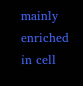mainly enriched in cell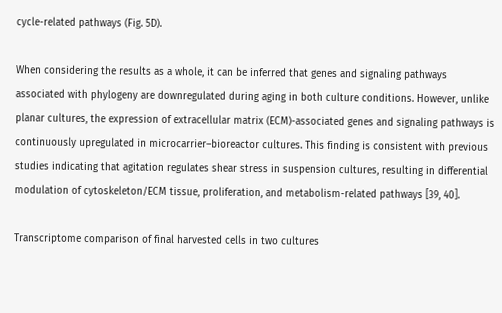cycle-related pathways (Fig. 5D).

When considering the results as a whole, it can be inferred that genes and signaling pathways associated with phylogeny are downregulated during aging in both culture conditions. However, unlike planar cultures, the expression of extracellular matrix (ECM)-associated genes and signaling pathways is continuously upregulated in microcarrier–bioreactor cultures. This finding is consistent with previous studies indicating that agitation regulates shear stress in suspension cultures, resulting in differential modulation of cytoskeleton/ECM tissue, proliferation, and metabolism-related pathways [39, 40].

Transcriptome comparison of final harvested cells in two cultures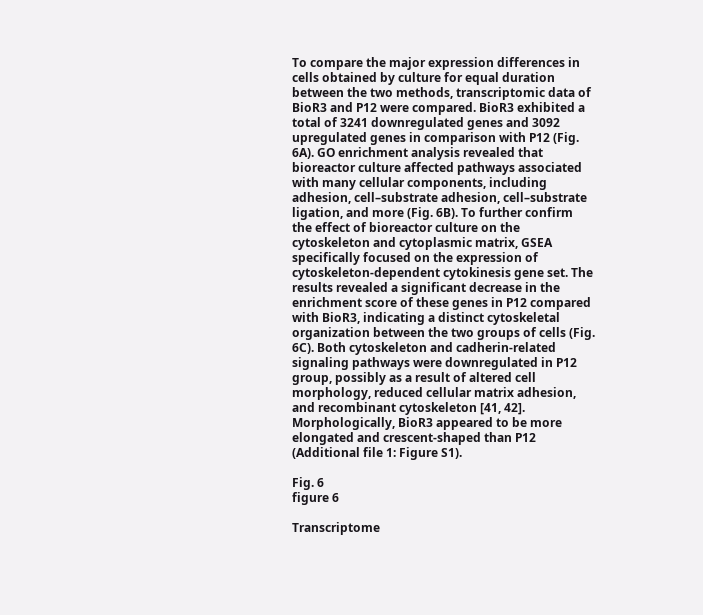To compare the major expression differences in cells obtained by culture for equal duration between the two methods, transcriptomic data of BioR3 and P12 were compared. BioR3 exhibited a total of 3241 downregulated genes and 3092 upregulated genes in comparison with P12 (Fig. 6A). GO enrichment analysis revealed that bioreactor culture affected pathways associated with many cellular components, including adhesion, cell–substrate adhesion, cell–substrate ligation, and more (Fig. 6B). To further confirm the effect of bioreactor culture on the cytoskeleton and cytoplasmic matrix, GSEA specifically focused on the expression of cytoskeleton-dependent cytokinesis gene set. The results revealed a significant decrease in the enrichment score of these genes in P12 compared with BioR3, indicating a distinct cytoskeletal organization between the two groups of cells (Fig. 6C). Both cytoskeleton and cadherin-related signaling pathways were downregulated in P12 group, possibly as a result of altered cell morphology, reduced cellular matrix adhesion, and recombinant cytoskeleton [41, 42]. Morphologically, BioR3 appeared to be more elongated and crescent-shaped than P12 (Additional file 1: Figure S1).

Fig. 6
figure 6

Transcriptome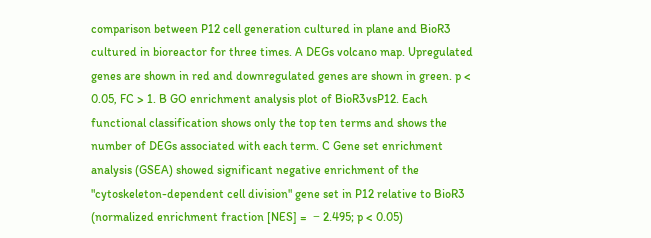comparison between P12 cell generation cultured in plane and BioR3 cultured in bioreactor for three times. A DEGs volcano map. Upregulated genes are shown in red and downregulated genes are shown in green. p < 0.05, FC > 1. B GO enrichment analysis plot of BioR3vsP12. Each functional classification shows only the top ten terms and shows the number of DEGs associated with each term. C Gene set enrichment analysis (GSEA) showed significant negative enrichment of the "cytoskeleton-dependent cell division" gene set in P12 relative to BioR3 (normalized enrichment fraction [NES] =  − 2.495; p < 0.05)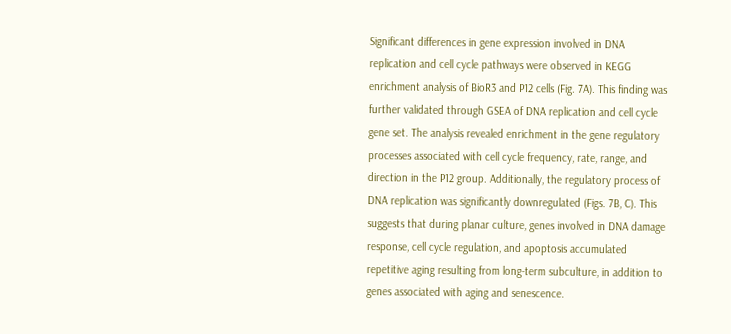Significant differences in gene expression involved in DNA replication and cell cycle pathways were observed in KEGG enrichment analysis of BioR3 and P12 cells (Fig. 7A). This finding was further validated through GSEA of DNA replication and cell cycle gene set. The analysis revealed enrichment in the gene regulatory processes associated with cell cycle frequency, rate, range, and direction in the P12 group. Additionally, the regulatory process of DNA replication was significantly downregulated (Figs. 7B, C). This suggests that during planar culture, genes involved in DNA damage response, cell cycle regulation, and apoptosis accumulated repetitive aging resulting from long-term subculture, in addition to genes associated with aging and senescence.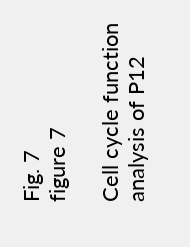Fig. 7
figure 7

Cell cycle function analysis of P12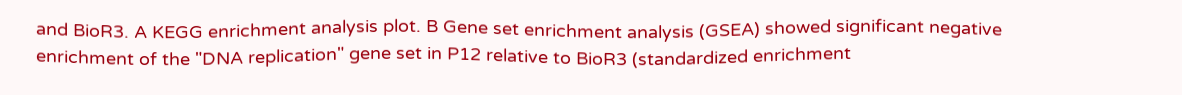and BioR3. A KEGG enrichment analysis plot. B Gene set enrichment analysis (GSEA) showed significant negative enrichment of the "DNA replication" gene set in P12 relative to BioR3 (standardized enrichment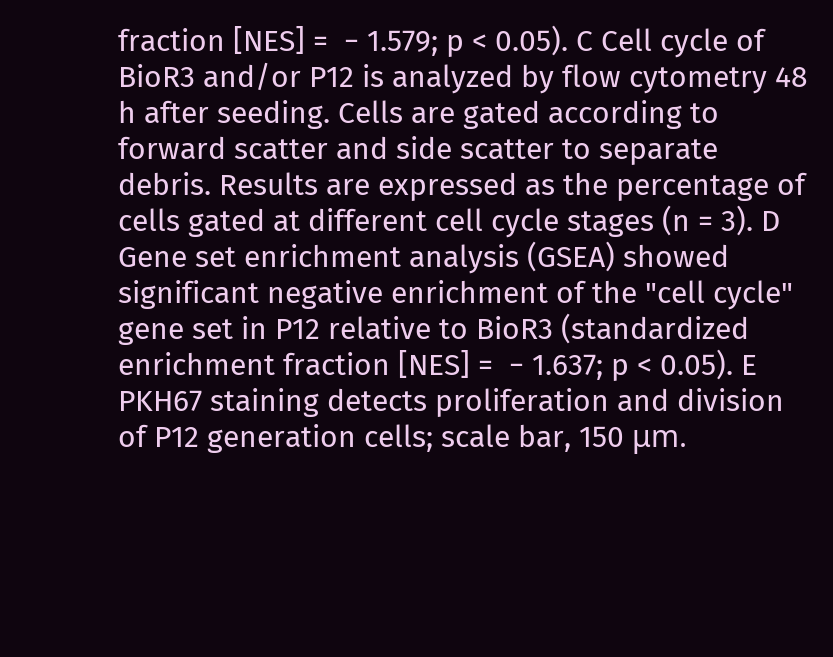fraction [NES] =  − 1.579; p < 0.05). C Cell cycle of BioR3 and/or P12 is analyzed by flow cytometry 48 h after seeding. Cells are gated according to forward scatter and side scatter to separate debris. Results are expressed as the percentage of cells gated at different cell cycle stages (n = 3). D Gene set enrichment analysis (GSEA) showed significant negative enrichment of the "cell cycle" gene set in P12 relative to BioR3 (standardized enrichment fraction [NES] =  − 1.637; p < 0.05). E PKH67 staining detects proliferation and division of P12 generation cells; scale bar, 150 μm.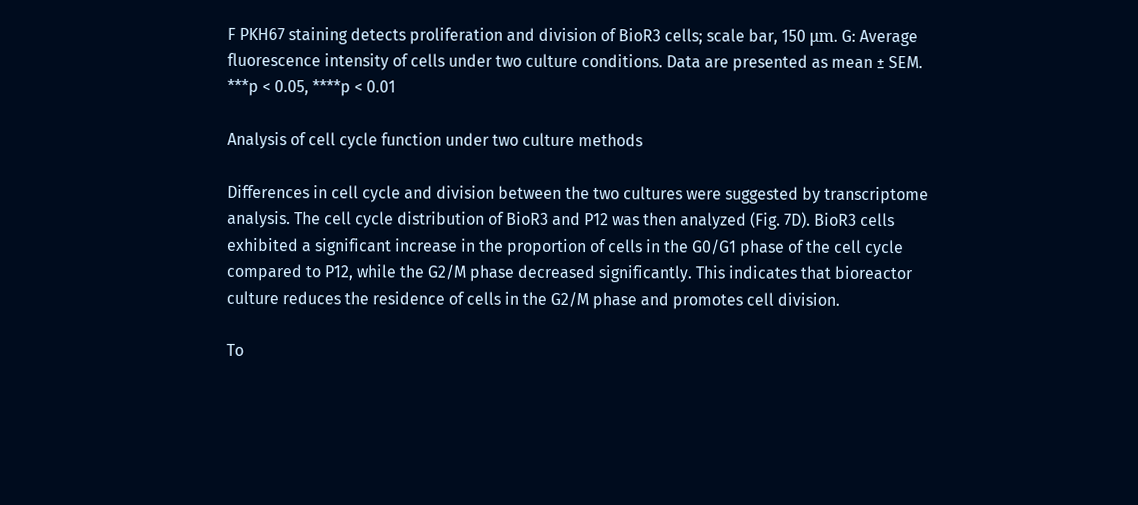F PKH67 staining detects proliferation and division of BioR3 cells; scale bar, 150 μm. G: Average fluorescence intensity of cells under two culture conditions. Data are presented as mean ± SEM. ***p < 0.05, ****p < 0.01

Analysis of cell cycle function under two culture methods

Differences in cell cycle and division between the two cultures were suggested by transcriptome analysis. The cell cycle distribution of BioR3 and P12 was then analyzed (Fig. 7D). BioR3 cells exhibited a significant increase in the proportion of cells in the G0/G1 phase of the cell cycle compared to P12, while the G2/M phase decreased significantly. This indicates that bioreactor culture reduces the residence of cells in the G2/M phase and promotes cell division.

To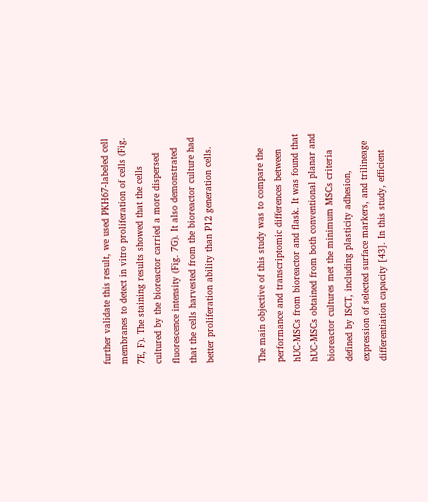further validate this result, we used PKH67-labeled cell membranes to detect in vitro proliferation of cells (Fig. 7E, F). The staining results showed that the cells cultured by the bioreactor carried a more dispersed fluorescence intensity (Fig. 7G). It also demonstrated that the cells harvested from the bioreactor culture had better proliferation ability than P12 generation cells.


The main objective of this study was to compare the performance and transcriptomic differences between hUC-MSCs from bioreactor and flask. It was found that hUC-MSCs obtained from both conventional planar and bioreactor cultures met the minimum MSCs criteria defined by ISCT, including plasticity adhesion, expression of selected surface markers, and trilineage differentiation capacity [43]. In this study, efficient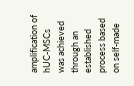amplification of hUC-MSCs was achieved through an established process based on self-made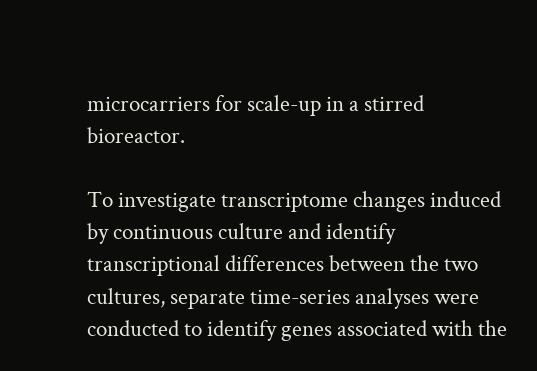microcarriers for scale-up in a stirred bioreactor.

To investigate transcriptome changes induced by continuous culture and identify transcriptional differences between the two cultures, separate time-series analyses were conducted to identify genes associated with the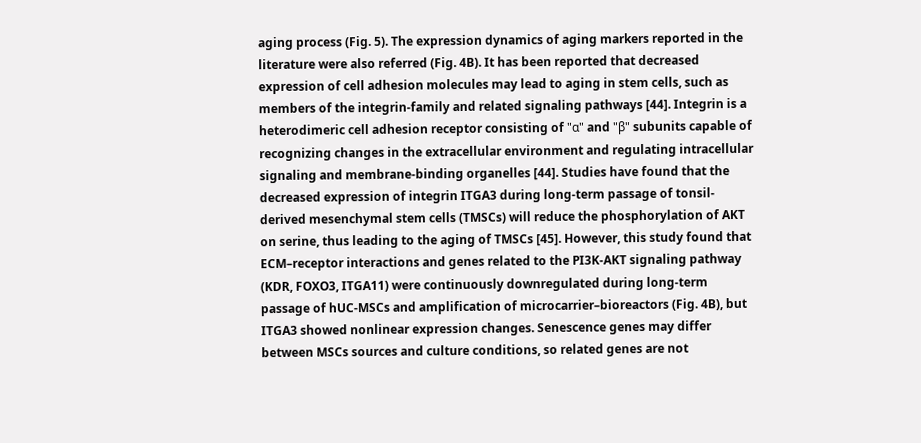aging process (Fig. 5). The expression dynamics of aging markers reported in the literature were also referred (Fig. 4B). It has been reported that decreased expression of cell adhesion molecules may lead to aging in stem cells, such as members of the integrin-family and related signaling pathways [44]. Integrin is a heterodimeric cell adhesion receptor consisting of "α" and "β" subunits capable of recognizing changes in the extracellular environment and regulating intracellular signaling and membrane-binding organelles [44]. Studies have found that the decreased expression of integrin ITGA3 during long-term passage of tonsil-derived mesenchymal stem cells (TMSCs) will reduce the phosphorylation of AKT on serine, thus leading to the aging of TMSCs [45]. However, this study found that ECM–receptor interactions and genes related to the PI3K-AKT signaling pathway (KDR, FOXO3, ITGA11) were continuously downregulated during long-term passage of hUC-MSCs and amplification of microcarrier–bioreactors (Fig. 4B), but ITGA3 showed nonlinear expression changes. Senescence genes may differ between MSCs sources and culture conditions, so related genes are not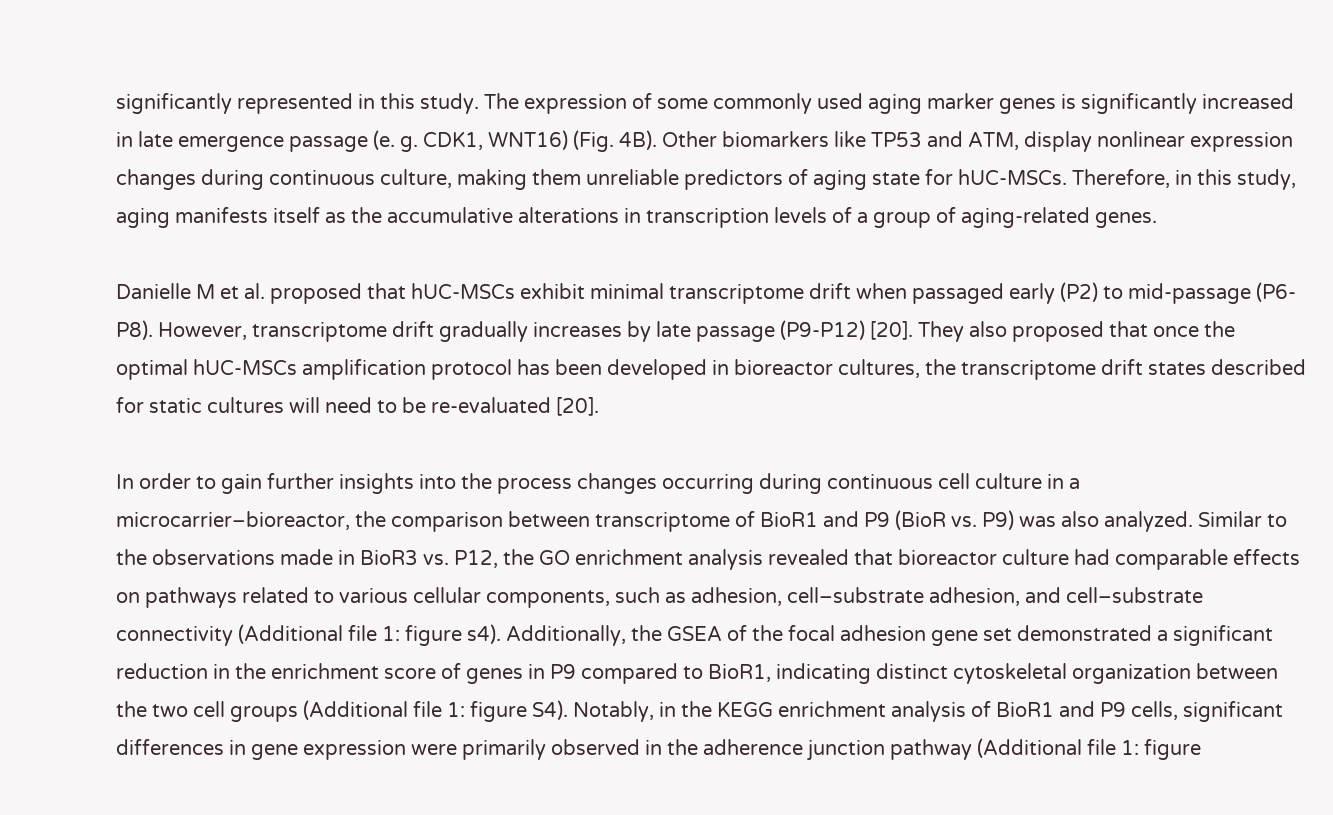significantly represented in this study. The expression of some commonly used aging marker genes is significantly increased in late emergence passage (e. g. CDK1, WNT16) (Fig. 4B). Other biomarkers like TP53 and ATM, display nonlinear expression changes during continuous culture, making them unreliable predictors of aging state for hUC-MSCs. Therefore, in this study, aging manifests itself as the accumulative alterations in transcription levels of a group of aging-related genes.

Danielle M et al. proposed that hUC-MSCs exhibit minimal transcriptome drift when passaged early (P2) to mid-passage (P6-P8). However, transcriptome drift gradually increases by late passage (P9-P12) [20]. They also proposed that once the optimal hUC-MSCs amplification protocol has been developed in bioreactor cultures, the transcriptome drift states described for static cultures will need to be re-evaluated [20].

In order to gain further insights into the process changes occurring during continuous cell culture in a microcarrier–bioreactor, the comparison between transcriptome of BioR1 and P9 (BioR vs. P9) was also analyzed. Similar to the observations made in BioR3 vs. P12, the GO enrichment analysis revealed that bioreactor culture had comparable effects on pathways related to various cellular components, such as adhesion, cell–substrate adhesion, and cell–substrate connectivity (Additional file 1: figure s4). Additionally, the GSEA of the focal adhesion gene set demonstrated a significant reduction in the enrichment score of genes in P9 compared to BioR1, indicating distinct cytoskeletal organization between the two cell groups (Additional file 1: figure S4). Notably, in the KEGG enrichment analysis of BioR1 and P9 cells, significant differences in gene expression were primarily observed in the adherence junction pathway (Additional file 1: figure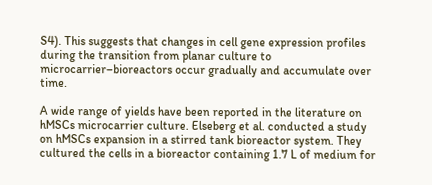S4). This suggests that changes in cell gene expression profiles during the transition from planar culture to microcarrier–bioreactors occur gradually and accumulate over time.

A wide range of yields have been reported in the literature on hMSCs microcarrier culture. Elseberg et al. conducted a study on hMSCs expansion in a stirred tank bioreactor system. They cultured the cells in a bioreactor containing 1.7 L of medium for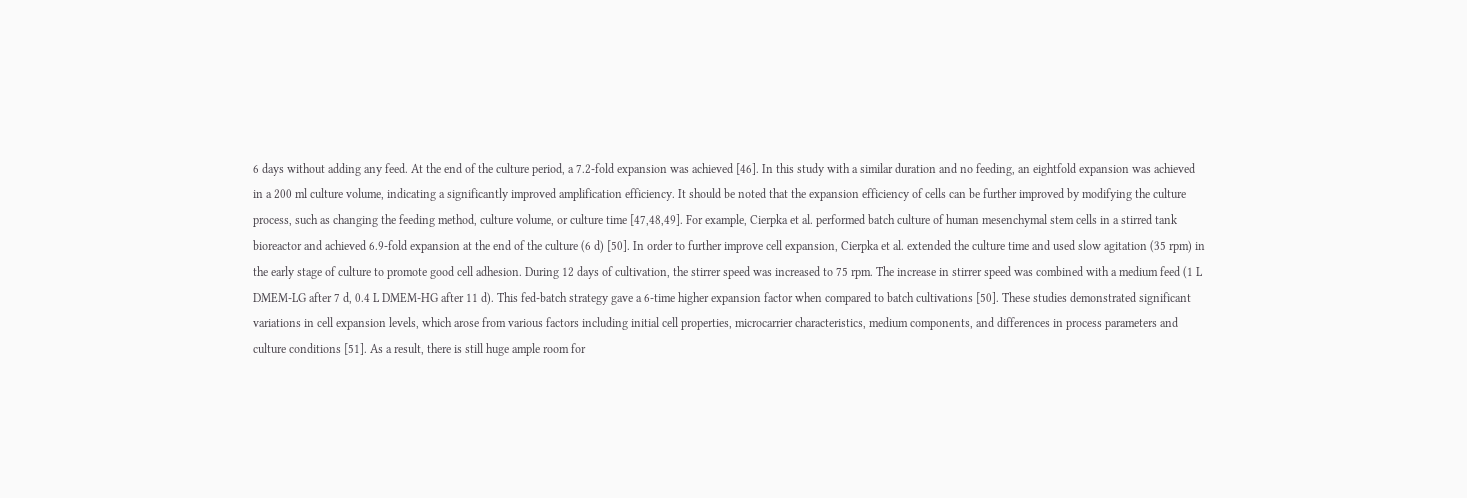6 days without adding any feed. At the end of the culture period, a 7.2-fold expansion was achieved [46]. In this study with a similar duration and no feeding, an eightfold expansion was achieved in a 200 ml culture volume, indicating a significantly improved amplification efficiency. It should be noted that the expansion efficiency of cells can be further improved by modifying the culture process, such as changing the feeding method, culture volume, or culture time [47,48,49]. For example, Cierpka et al. performed batch culture of human mesenchymal stem cells in a stirred tank bioreactor and achieved 6.9-fold expansion at the end of the culture (6 d) [50]. In order to further improve cell expansion, Cierpka et al. extended the culture time and used slow agitation (35 rpm) in the early stage of culture to promote good cell adhesion. During 12 days of cultivation, the stirrer speed was increased to 75 rpm. The increase in stirrer speed was combined with a medium feed (1 L DMEM-LG after 7 d, 0.4 L DMEM-HG after 11 d). This fed-batch strategy gave a 6-time higher expansion factor when compared to batch cultivations [50]. These studies demonstrated significant variations in cell expansion levels, which arose from various factors including initial cell properties, microcarrier characteristics, medium components, and differences in process parameters and culture conditions [51]. As a result, there is still huge ample room for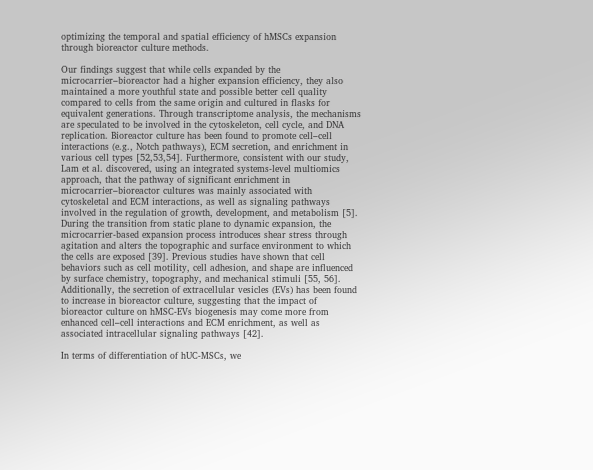optimizing the temporal and spatial efficiency of hMSCs expansion through bioreactor culture methods.

Our findings suggest that while cells expanded by the microcarrier–bioreactor had a higher expansion efficiency, they also maintained a more youthful state and possible better cell quality compared to cells from the same origin and cultured in flasks for equivalent generations. Through transcriptome analysis, the mechanisms are speculated to be involved in the cytoskeleton, cell cycle, and DNA replication. Bioreactor culture has been found to promote cell–cell interactions (e.g., Notch pathways), ECM secretion, and enrichment in various cell types [52,53,54]. Furthermore, consistent with our study, Lam et al. discovered, using an integrated systems-level multiomics approach, that the pathway of significant enrichment in microcarrier–bioreactor cultures was mainly associated with cytoskeletal and ECM interactions, as well as signaling pathways involved in the regulation of growth, development, and metabolism [5]. During the transition from static plane to dynamic expansion, the microcarrier-based expansion process introduces shear stress through agitation and alters the topographic and surface environment to which the cells are exposed [39]. Previous studies have shown that cell behaviors such as cell motility, cell adhesion, and shape are influenced by surface chemistry, topography, and mechanical stimuli [55, 56]. Additionally, the secretion of extracellular vesicles (EVs) has been found to increase in bioreactor culture, suggesting that the impact of bioreactor culture on hMSC-EVs biogenesis may come more from enhanced cell–cell interactions and ECM enrichment, as well as associated intracellular signaling pathways [42].

In terms of differentiation of hUC-MSCs, we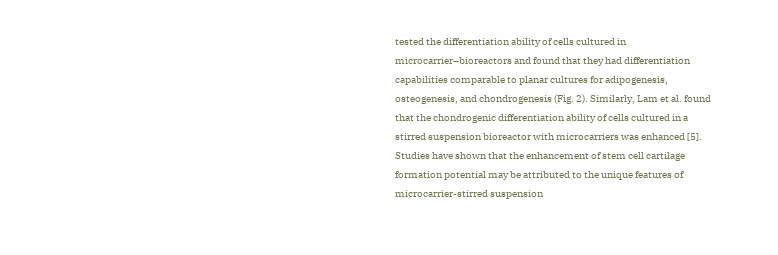tested the differentiation ability of cells cultured in microcarrier–bioreactors and found that they had differentiation capabilities comparable to planar cultures for adipogenesis, osteogenesis, and chondrogenesis (Fig. 2). Similarly, Lam et al. found that the chondrogenic differentiation ability of cells cultured in a stirred suspension bioreactor with microcarriers was enhanced [5]. Studies have shown that the enhancement of stem cell cartilage formation potential may be attributed to the unique features of microcarrier-stirred suspension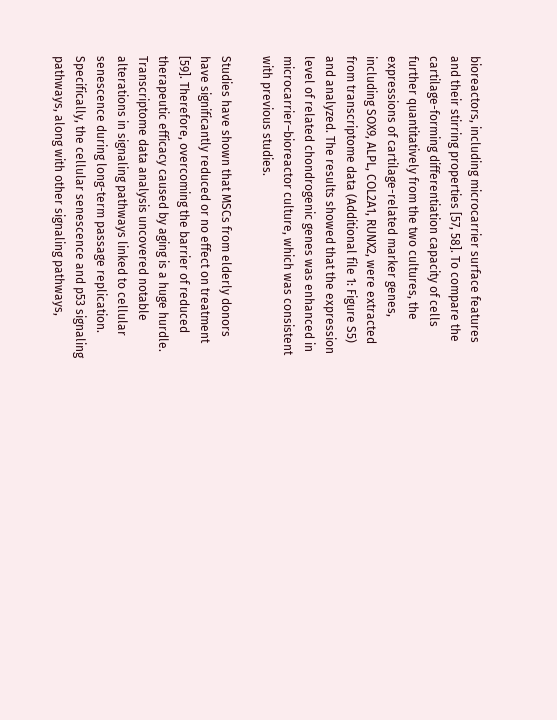bioreactors, including microcarrier surface features and their stirring properties [57, 58]. To compare the cartilage-forming differentiation capacity of cells further quantitatively from the two cultures, the expressions of cartilage-related marker genes, including SOX9, ALPL, COL2A1, RUNX2, were extracted from transcriptome data (Additional file 1: Figure S5) and analyzed. The results showed that the expression level of related chondrogenic genes was enhanced in microcarrier–bioreactor culture, which was consistent with previous studies.

Studies have shown that MSCs from elderly donors have significantly reduced or no effect on treatment [59]. Therefore, overcoming the barrier of reduced therapeutic efficacy caused by aging is a huge hurdle. Transcriptome data analysis uncovered notable alterations in signaling pathways linked to cellular senescence during long-term passage replication. Specifically, the cellular senescence and p53 signaling pathways, along with other signaling pathways,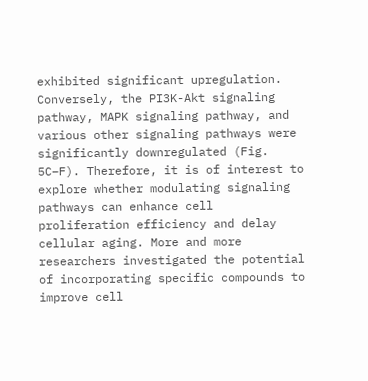exhibited significant upregulation. Conversely, the PI3K-Akt signaling pathway, MAPK signaling pathway, and various other signaling pathways were significantly downregulated (Fig. 5C–F). Therefore, it is of interest to explore whether modulating signaling pathways can enhance cell proliferation efficiency and delay cellular aging. More and more researchers investigated the potential of incorporating specific compounds to improve cell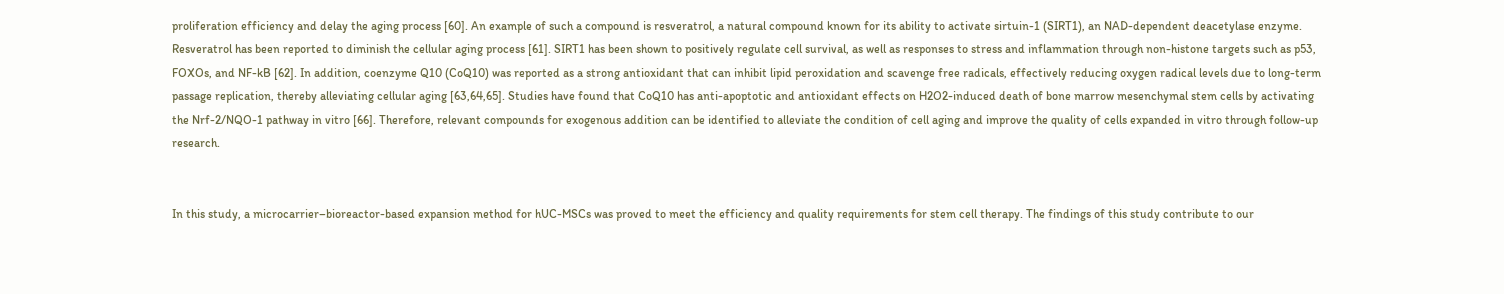proliferation efficiency and delay the aging process [60]. An example of such a compound is resveratrol, a natural compound known for its ability to activate sirtuin-1 (SIRT1), an NAD-dependent deacetylase enzyme. Resveratrol has been reported to diminish the cellular aging process [61]. SIRT1 has been shown to positively regulate cell survival, as well as responses to stress and inflammation through non-histone targets such as p53, FOXOs, and NF-kB [62]. In addition, coenzyme Q10 (CoQ10) was reported as a strong antioxidant that can inhibit lipid peroxidation and scavenge free radicals, effectively reducing oxygen radical levels due to long-term passage replication, thereby alleviating cellular aging [63,64,65]. Studies have found that CoQ10 has anti-apoptotic and antioxidant effects on H2O2-induced death of bone marrow mesenchymal stem cells by activating the Nrf-2/NQO-1 pathway in vitro [66]. Therefore, relevant compounds for exogenous addition can be identified to alleviate the condition of cell aging and improve the quality of cells expanded in vitro through follow-up research.


In this study, a microcarrier–bioreactor-based expansion method for hUC-MSCs was proved to meet the efficiency and quality requirements for stem cell therapy. The findings of this study contribute to our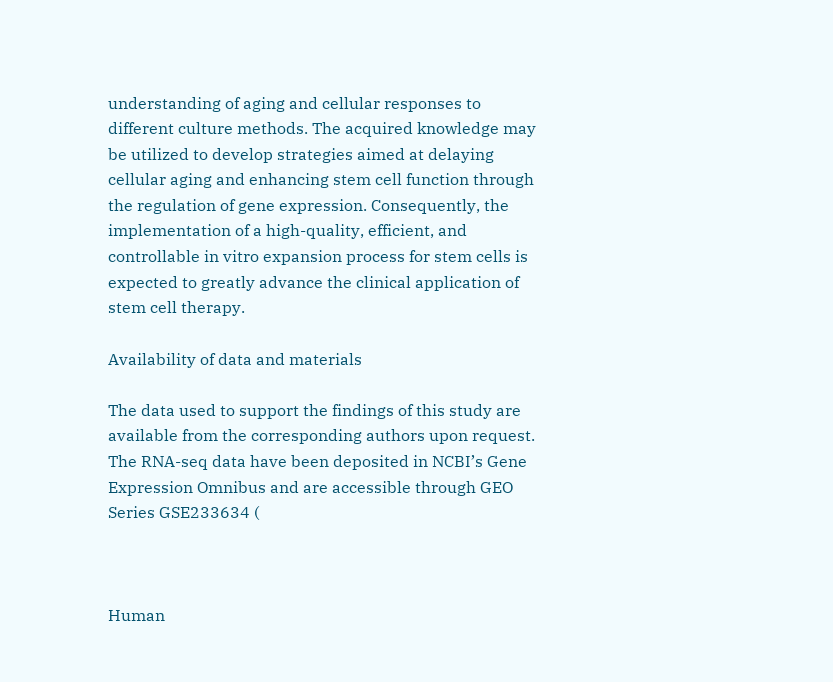understanding of aging and cellular responses to different culture methods. The acquired knowledge may be utilized to develop strategies aimed at delaying cellular aging and enhancing stem cell function through the regulation of gene expression. Consequently, the implementation of a high-quality, efficient, and controllable in vitro expansion process for stem cells is expected to greatly advance the clinical application of stem cell therapy.

Availability of data and materials

The data used to support the findings of this study are available from the corresponding authors upon request. The RNA-seq data have been deposited in NCBI’s Gene Expression Omnibus and are accessible through GEO Series GSE233634 (



Human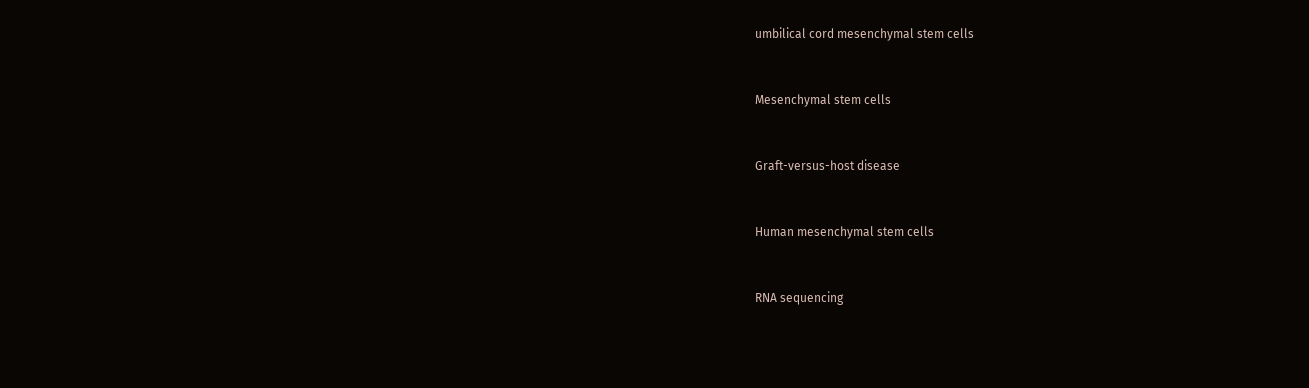umbilical cord mesenchymal stem cells


Mesenchymal stem cells


Graft-versus-host disease


Human mesenchymal stem cells


RNA sequencing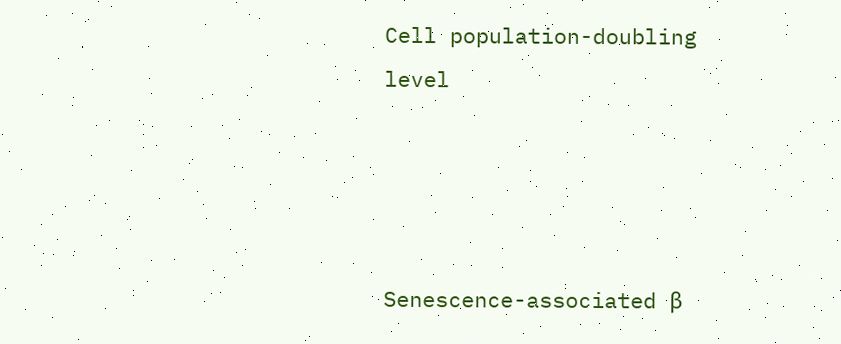Cell population-doubling level




Senescence-associated β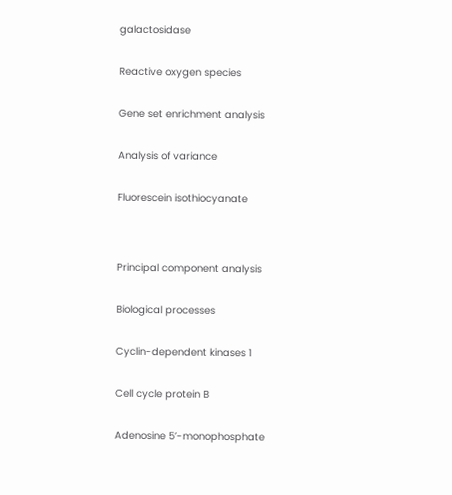galactosidase


Reactive oxygen species


Gene set enrichment analysis


Analysis of variance


Fluorescein isothiocyanate




Principal component analysis


Biological processes


Cyclin-dependent kinases 1


Cell cycle protein B


Adenosine 5’-monophosphate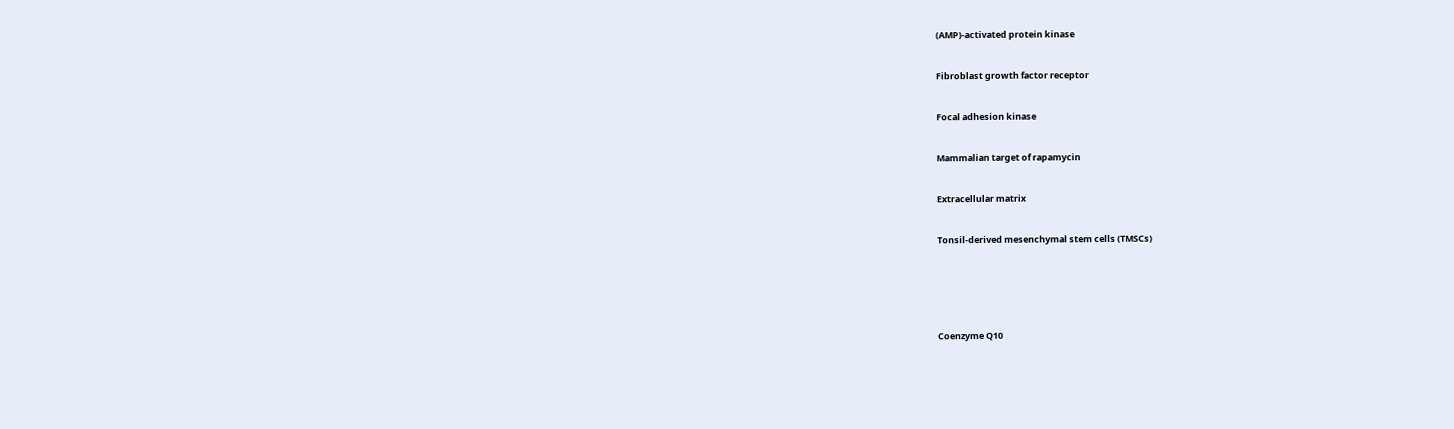(AMP)-activated protein kinase


Fibroblast growth factor receptor


Focal adhesion kinase


Mammalian target of rapamycin


Extracellular matrix


Tonsil-derived mesenchymal stem cells (TMSCs)






Coenzyme Q10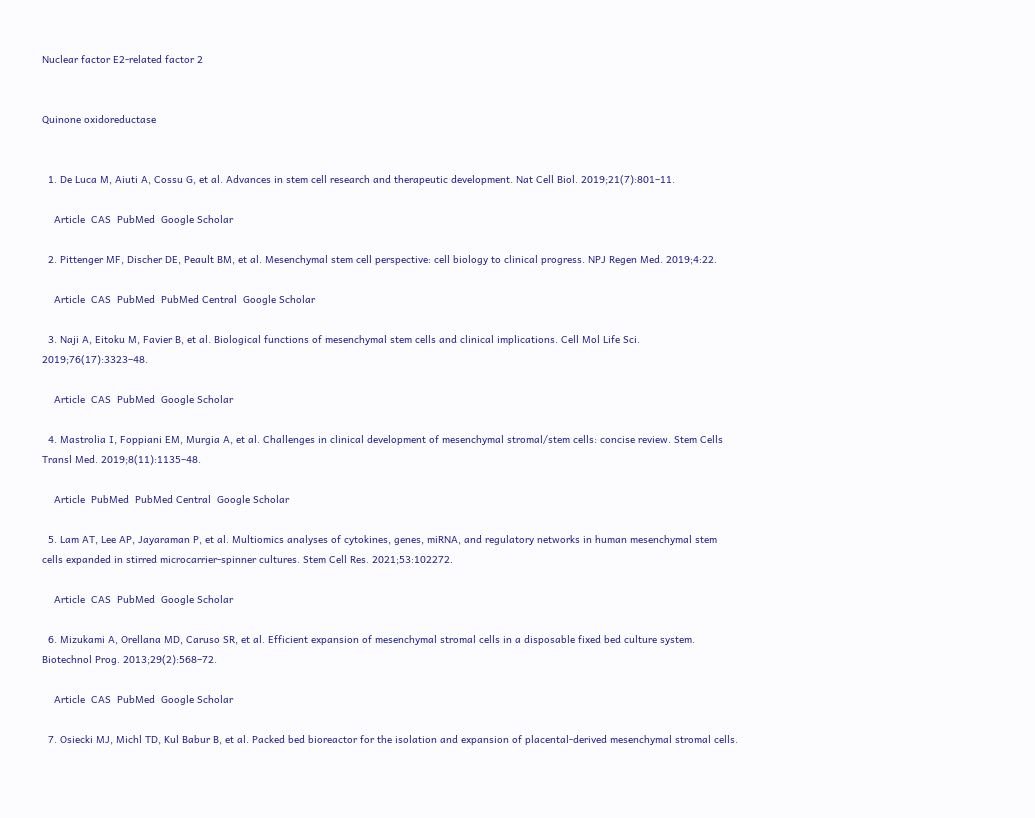Nuclear factor E2-related factor 2


Quinone oxidoreductase


  1. De Luca M, Aiuti A, Cossu G, et al. Advances in stem cell research and therapeutic development. Nat Cell Biol. 2019;21(7):801–11.

    Article  CAS  PubMed  Google Scholar

  2. Pittenger MF, Discher DE, Peault BM, et al. Mesenchymal stem cell perspective: cell biology to clinical progress. NPJ Regen Med. 2019;4:22.

    Article  CAS  PubMed  PubMed Central  Google Scholar

  3. Naji A, Eitoku M, Favier B, et al. Biological functions of mesenchymal stem cells and clinical implications. Cell Mol Life Sci. 2019;76(17):3323–48.

    Article  CAS  PubMed  Google Scholar

  4. Mastrolia I, Foppiani EM, Murgia A, et al. Challenges in clinical development of mesenchymal stromal/stem cells: concise review. Stem Cells Transl Med. 2019;8(11):1135–48.

    Article  PubMed  PubMed Central  Google Scholar

  5. Lam AT, Lee AP, Jayaraman P, et al. Multiomics analyses of cytokines, genes, miRNA, and regulatory networks in human mesenchymal stem cells expanded in stirred microcarrier-spinner cultures. Stem Cell Res. 2021;53:102272.

    Article  CAS  PubMed  Google Scholar

  6. Mizukami A, Orellana MD, Caruso SR, et al. Efficient expansion of mesenchymal stromal cells in a disposable fixed bed culture system. Biotechnol Prog. 2013;29(2):568–72.

    Article  CAS  PubMed  Google Scholar

  7. Osiecki MJ, Michl TD, Kul Babur B, et al. Packed bed bioreactor for the isolation and expansion of placental-derived mesenchymal stromal cells.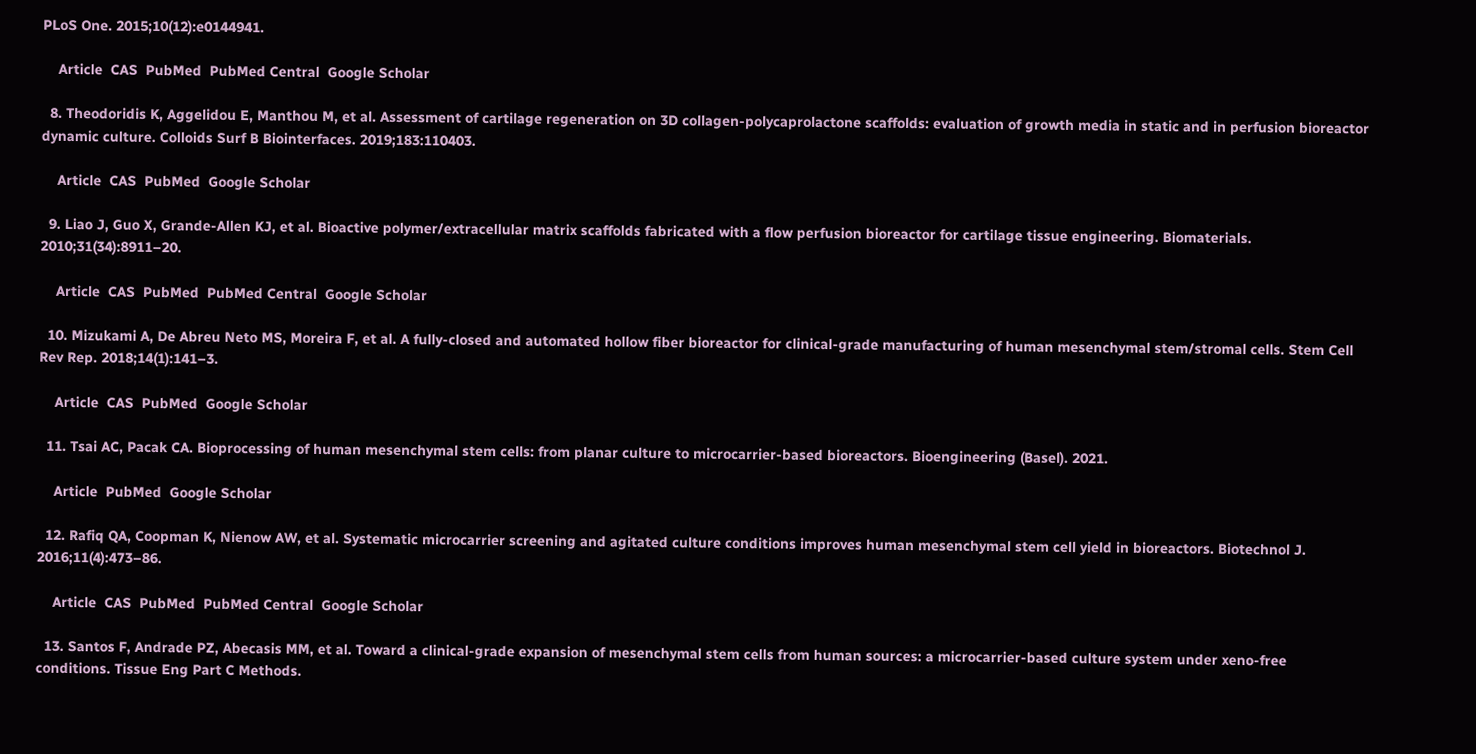PLoS One. 2015;10(12):e0144941.

    Article  CAS  PubMed  PubMed Central  Google Scholar

  8. Theodoridis K, Aggelidou E, Manthou M, et al. Assessment of cartilage regeneration on 3D collagen-polycaprolactone scaffolds: evaluation of growth media in static and in perfusion bioreactor dynamic culture. Colloids Surf B Biointerfaces. 2019;183:110403.

    Article  CAS  PubMed  Google Scholar

  9. Liao J, Guo X, Grande-Allen KJ, et al. Bioactive polymer/extracellular matrix scaffolds fabricated with a flow perfusion bioreactor for cartilage tissue engineering. Biomaterials. 2010;31(34):8911–20.

    Article  CAS  PubMed  PubMed Central  Google Scholar

  10. Mizukami A, De Abreu Neto MS, Moreira F, et al. A fully-closed and automated hollow fiber bioreactor for clinical-grade manufacturing of human mesenchymal stem/stromal cells. Stem Cell Rev Rep. 2018;14(1):141–3.

    Article  CAS  PubMed  Google Scholar

  11. Tsai AC, Pacak CA. Bioprocessing of human mesenchymal stem cells: from planar culture to microcarrier-based bioreactors. Bioengineering (Basel). 2021.

    Article  PubMed  Google Scholar

  12. Rafiq QA, Coopman K, Nienow AW, et al. Systematic microcarrier screening and agitated culture conditions improves human mesenchymal stem cell yield in bioreactors. Biotechnol J. 2016;11(4):473–86.

    Article  CAS  PubMed  PubMed Central  Google Scholar

  13. Santos F, Andrade PZ, Abecasis MM, et al. Toward a clinical-grade expansion of mesenchymal stem cells from human sources: a microcarrier-based culture system under xeno-free conditions. Tissue Eng Part C Methods.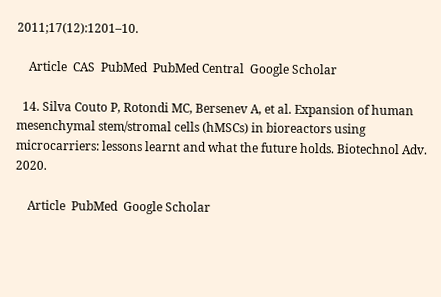2011;17(12):1201–10.

    Article  CAS  PubMed  PubMed Central  Google Scholar

  14. Silva Couto P, Rotondi MC, Bersenev A, et al. Expansion of human mesenchymal stem/stromal cells (hMSCs) in bioreactors using microcarriers: lessons learnt and what the future holds. Biotechnol Adv. 2020.

    Article  PubMed  Google Scholar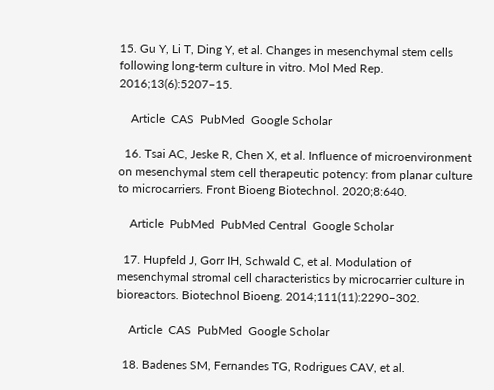15. Gu Y, Li T, Ding Y, et al. Changes in mesenchymal stem cells following long-term culture in vitro. Mol Med Rep. 2016;13(6):5207–15.

    Article  CAS  PubMed  Google Scholar

  16. Tsai AC, Jeske R, Chen X, et al. Influence of microenvironment on mesenchymal stem cell therapeutic potency: from planar culture to microcarriers. Front Bioeng Biotechnol. 2020;8:640.

    Article  PubMed  PubMed Central  Google Scholar

  17. Hupfeld J, Gorr IH, Schwald C, et al. Modulation of mesenchymal stromal cell characteristics by microcarrier culture in bioreactors. Biotechnol Bioeng. 2014;111(11):2290–302.

    Article  CAS  PubMed  Google Scholar

  18. Badenes SM, Fernandes TG, Rodrigues CAV, et al.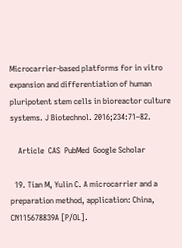Microcarrier-based platforms for in vitro expansion and differentiation of human pluripotent stem cells in bioreactor culture systems. J Biotechnol. 2016;234:71–82.

    Article  CAS  PubMed  Google Scholar

  19. Tian M, Yulin C. A microcarrier and a preparation method, application: China, CN115678839A [P/OL].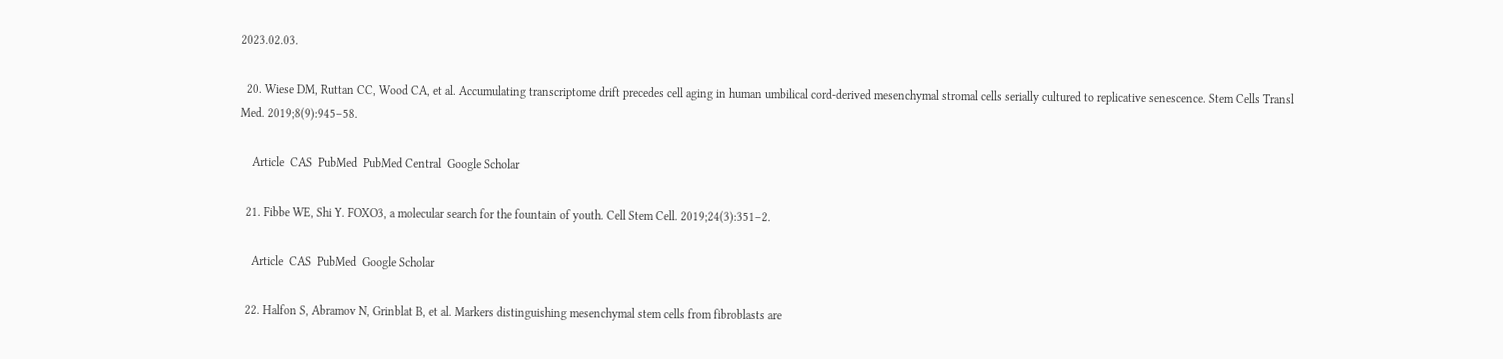2023.02.03.

  20. Wiese DM, Ruttan CC, Wood CA, et al. Accumulating transcriptome drift precedes cell aging in human umbilical cord-derived mesenchymal stromal cells serially cultured to replicative senescence. Stem Cells Transl Med. 2019;8(9):945–58.

    Article  CAS  PubMed  PubMed Central  Google Scholar

  21. Fibbe WE, Shi Y. FOXO3, a molecular search for the fountain of youth. Cell Stem Cell. 2019;24(3):351–2.

    Article  CAS  PubMed  Google Scholar

  22. Halfon S, Abramov N, Grinblat B, et al. Markers distinguishing mesenchymal stem cells from fibroblasts are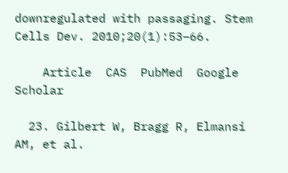downregulated with passaging. Stem Cells Dev. 2010;20(1):53–66.

    Article  CAS  PubMed  Google Scholar

  23. Gilbert W, Bragg R, Elmansi AM, et al.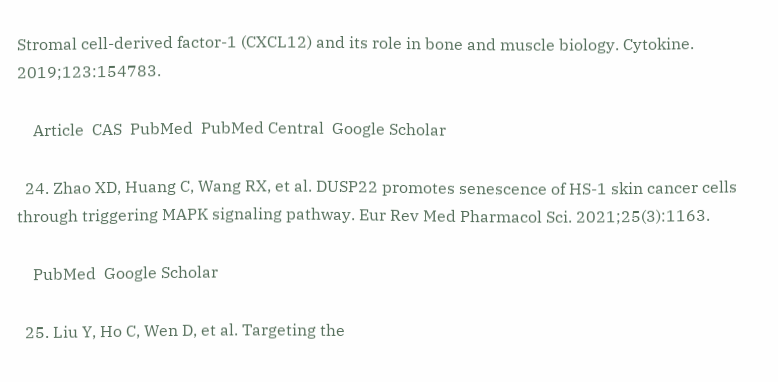Stromal cell-derived factor-1 (CXCL12) and its role in bone and muscle biology. Cytokine. 2019;123:154783.

    Article  CAS  PubMed  PubMed Central  Google Scholar

  24. Zhao XD, Huang C, Wang RX, et al. DUSP22 promotes senescence of HS-1 skin cancer cells through triggering MAPK signaling pathway. Eur Rev Med Pharmacol Sci. 2021;25(3):1163.

    PubMed  Google Scholar

  25. Liu Y, Ho C, Wen D, et al. Targeting the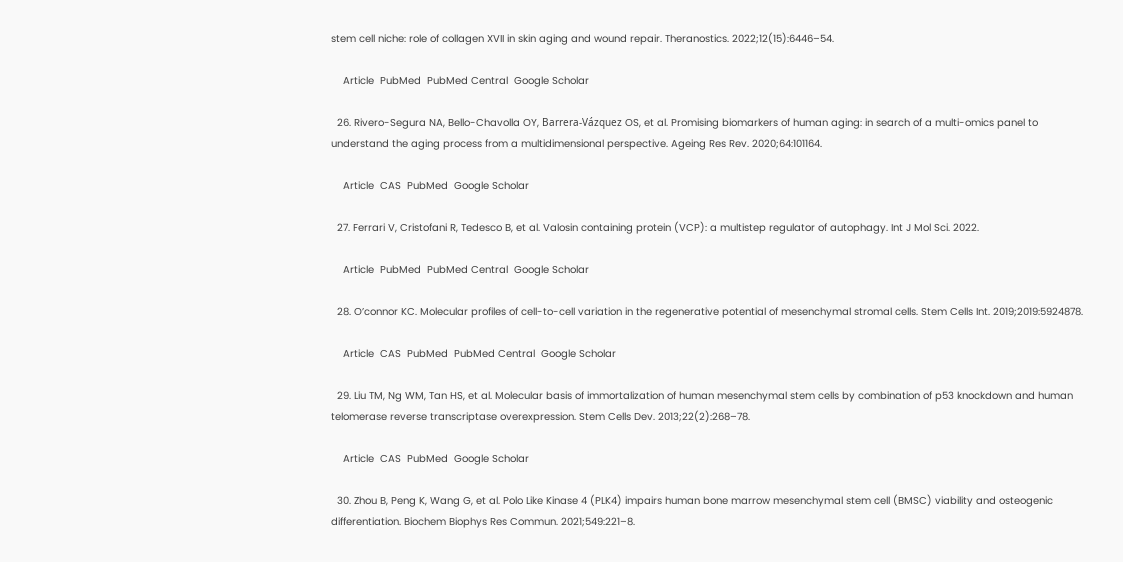stem cell niche: role of collagen XVII in skin aging and wound repair. Theranostics. 2022;12(15):6446–54.

    Article  PubMed  PubMed Central  Google Scholar

  26. Rivero-Segura NA, Bello-Chavolla OY, Barrera-Vázquez OS, et al. Promising biomarkers of human aging: in search of a multi-omics panel to understand the aging process from a multidimensional perspective. Ageing Res Rev. 2020;64:101164.

    Article  CAS  PubMed  Google Scholar

  27. Ferrari V, Cristofani R, Tedesco B, et al. Valosin containing protein (VCP): a multistep regulator of autophagy. Int J Mol Sci. 2022.

    Article  PubMed  PubMed Central  Google Scholar

  28. O’connor KC. Molecular profiles of cell-to-cell variation in the regenerative potential of mesenchymal stromal cells. Stem Cells Int. 2019;2019:5924878.

    Article  CAS  PubMed  PubMed Central  Google Scholar

  29. Liu TM, Ng WM, Tan HS, et al. Molecular basis of immortalization of human mesenchymal stem cells by combination of p53 knockdown and human telomerase reverse transcriptase overexpression. Stem Cells Dev. 2013;22(2):268–78.

    Article  CAS  PubMed  Google Scholar

  30. Zhou B, Peng K, Wang G, et al. Polo Like Kinase 4 (PLK4) impairs human bone marrow mesenchymal stem cell (BMSC) viability and osteogenic differentiation. Biochem Biophys Res Commun. 2021;549:221–8.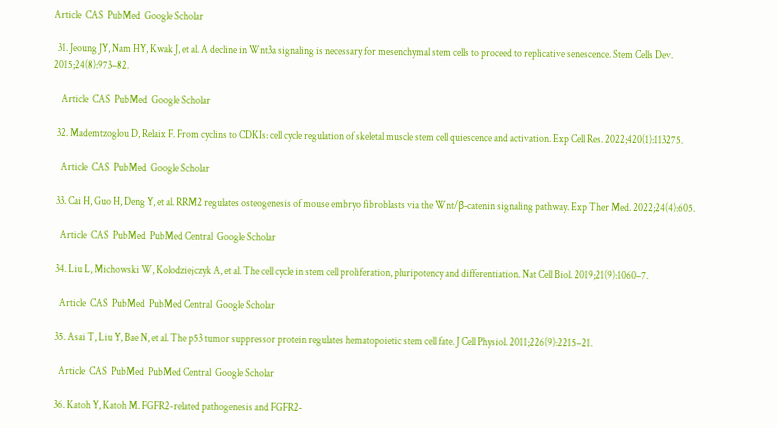Article  CAS  PubMed  Google Scholar

  31. Jeoung JY, Nam HY, Kwak J, et al. A decline in Wnt3a signaling is necessary for mesenchymal stem cells to proceed to replicative senescence. Stem Cells Dev. 2015;24(8):973–82.

    Article  CAS  PubMed  Google Scholar

  32. Mademtzoglou D, Relaix F. From cyclins to CDKIs: cell cycle regulation of skeletal muscle stem cell quiescence and activation. Exp Cell Res. 2022;420(1):113275.

    Article  CAS  PubMed  Google Scholar

  33. Cai H, Guo H, Deng Y, et al. RRM2 regulates osteogenesis of mouse embryo fibroblasts via the Wnt/β-catenin signaling pathway. Exp Ther Med. 2022;24(4):605.

    Article  CAS  PubMed  PubMed Central  Google Scholar

  34. Liu L, Michowski W, Kolodziejczyk A, et al. The cell cycle in stem cell proliferation, pluripotency and differentiation. Nat Cell Biol. 2019;21(9):1060–7.

    Article  CAS  PubMed  PubMed Central  Google Scholar

  35. Asai T, Liu Y, Bae N, et al. The p53 tumor suppressor protein regulates hematopoietic stem cell fate. J Cell Physiol. 2011;226(9):2215–21.

    Article  CAS  PubMed  PubMed Central  Google Scholar

  36. Katoh Y, Katoh M. FGFR2-related pathogenesis and FGFR2-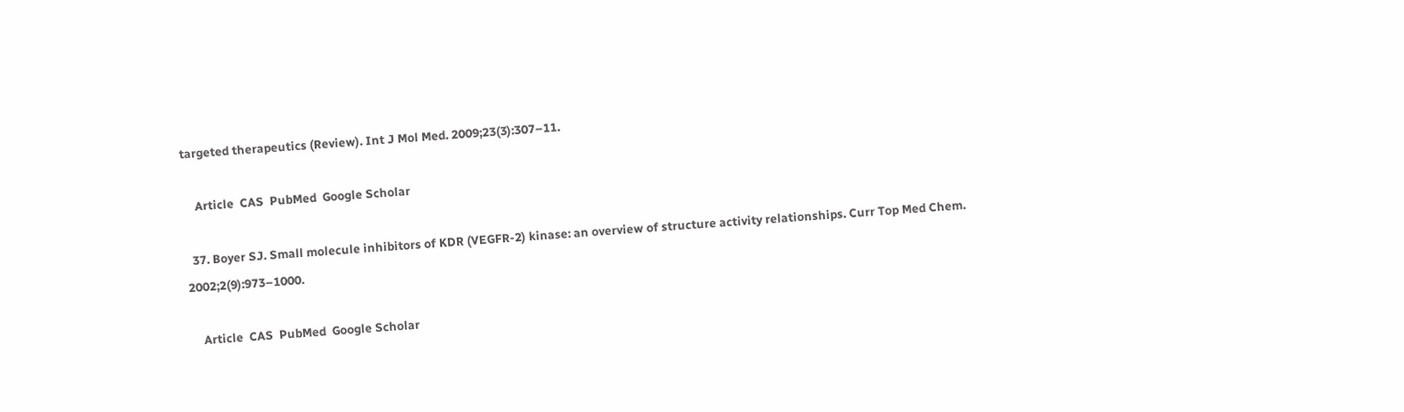targeted therapeutics (Review). Int J Mol Med. 2009;23(3):307–11.

    Article  CAS  PubMed  Google Scholar

  37. Boyer SJ. Small molecule inhibitors of KDR (VEGFR-2) kinase: an overview of structure activity relationships. Curr Top Med Chem. 2002;2(9):973–1000.

    Article  CAS  PubMed  Google Scholar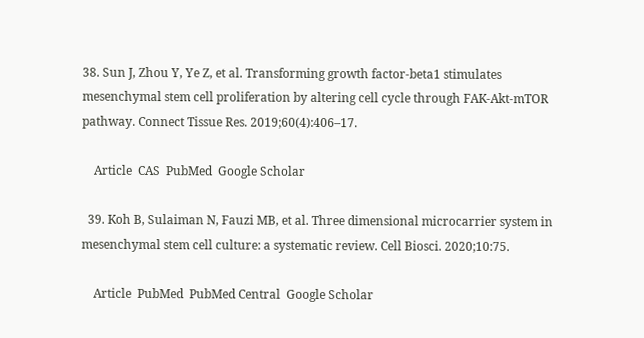38. Sun J, Zhou Y, Ye Z, et al. Transforming growth factor-beta1 stimulates mesenchymal stem cell proliferation by altering cell cycle through FAK-Akt-mTOR pathway. Connect Tissue Res. 2019;60(4):406–17.

    Article  CAS  PubMed  Google Scholar

  39. Koh B, Sulaiman N, Fauzi MB, et al. Three dimensional microcarrier system in mesenchymal stem cell culture: a systematic review. Cell Biosci. 2020;10:75.

    Article  PubMed  PubMed Central  Google Scholar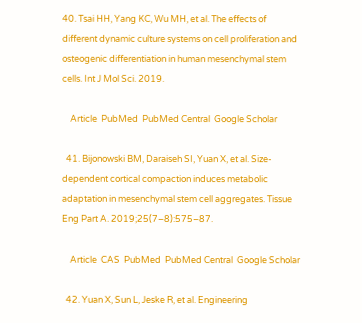40. Tsai HH, Yang KC, Wu MH, et al. The effects of different dynamic culture systems on cell proliferation and osteogenic differentiation in human mesenchymal stem cells. Int J Mol Sci. 2019.

    Article  PubMed  PubMed Central  Google Scholar

  41. Bijonowski BM, Daraiseh SI, Yuan X, et al. Size-dependent cortical compaction induces metabolic adaptation in mesenchymal stem cell aggregates. Tissue Eng Part A. 2019;25(7–8):575–87.

    Article  CAS  PubMed  PubMed Central  Google Scholar

  42. Yuan X, Sun L, Jeske R, et al. Engineering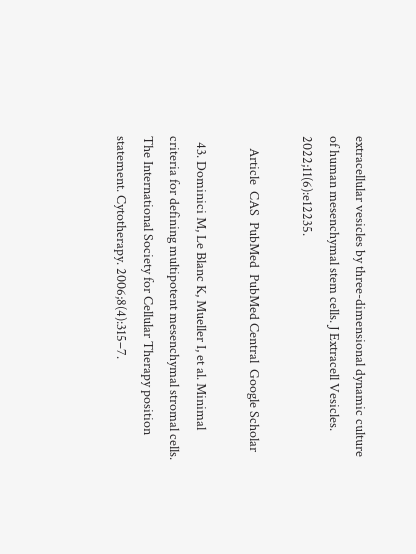extracellular vesicles by three-dimensional dynamic culture of human mesenchymal stem cells. J Extracell Vesicles. 2022;11(6):e12235.

    Article  CAS  PubMed  PubMed Central  Google Scholar

  43. Dominici M, Le Blanc K, Mueller I, et al. Minimal criteria for defining multipotent mesenchymal stromal cells. The International Society for Cellular Therapy position statement. Cytotherapy. 2006;8(4):315–7.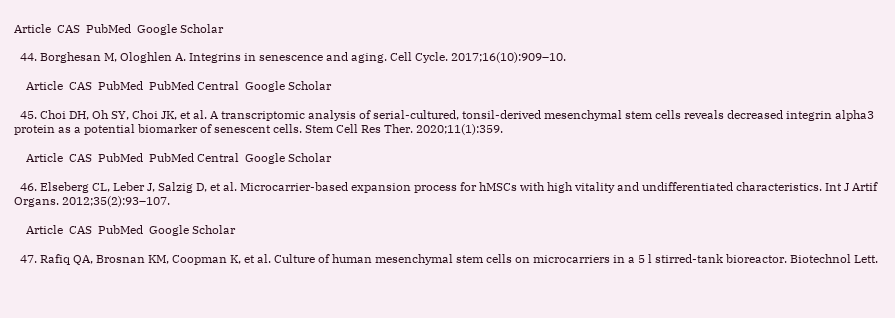Article  CAS  PubMed  Google Scholar

  44. Borghesan M, Ologhlen A. Integrins in senescence and aging. Cell Cycle. 2017;16(10):909–10.

    Article  CAS  PubMed  PubMed Central  Google Scholar

  45. Choi DH, Oh SY, Choi JK, et al. A transcriptomic analysis of serial-cultured, tonsil-derived mesenchymal stem cells reveals decreased integrin alpha3 protein as a potential biomarker of senescent cells. Stem Cell Res Ther. 2020;11(1):359.

    Article  CAS  PubMed  PubMed Central  Google Scholar

  46. Elseberg CL, Leber J, Salzig D, et al. Microcarrier-based expansion process for hMSCs with high vitality and undifferentiated characteristics. Int J Artif Organs. 2012;35(2):93–107.

    Article  CAS  PubMed  Google Scholar

  47. Rafiq QA, Brosnan KM, Coopman K, et al. Culture of human mesenchymal stem cells on microcarriers in a 5 l stirred-tank bioreactor. Biotechnol Lett.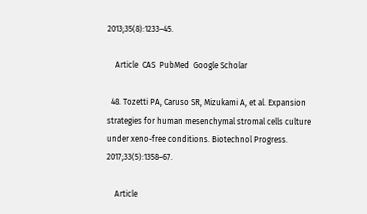2013;35(8):1233–45.

    Article  CAS  PubMed  Google Scholar

  48. Tozetti PA, Caruso SR, Mizukami A, et al. Expansion strategies for human mesenchymal stromal cells culture under xeno-free conditions. Biotechnol Progress. 2017;33(5):1358–67.

    Article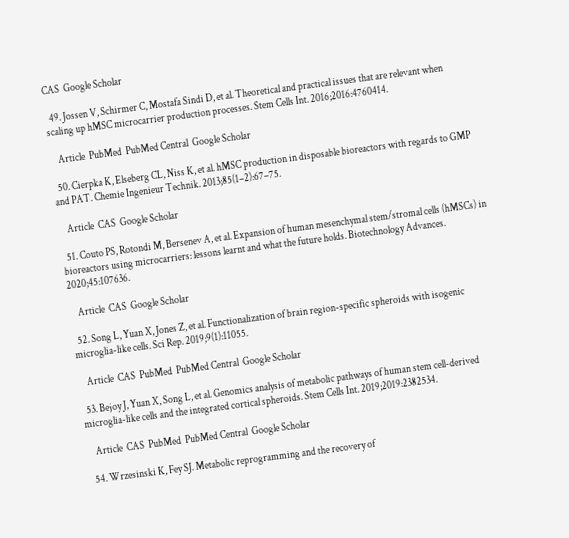CAS  Google Scholar

  49. Jossen V, Schirmer C, Mostafa Sindi D, et al. Theoretical and practical issues that are relevant when scaling up hMSC microcarrier production processes. Stem Cells Int. 2016;2016:4760414.

    Article  PubMed  PubMed Central  Google Scholar

  50. Cierpka K, Elseberg CL, Niss K, et al. hMSC production in disposable bioreactors with regards to GMP and PAT. Chemie Ingenieur Technik. 2013;85(1–2):67–75.

    Article  CAS  Google Scholar

  51. Couto PS, Rotondi M, Bersenev A, et al. Expansion of human mesenchymal stem/stromal cells (hMSCs) in bioreactors using microcarriers: lessons learnt and what the future holds. Biotechnology Advances. 2020;45:107636.

    Article  CAS  Google Scholar

  52. Song L, Yuan X, Jones Z, et al. Functionalization of brain region-specific spheroids with isogenic microglia-like cells. Sci Rep. 2019;9(1):11055.

    Article  CAS  PubMed  PubMed Central  Google Scholar

  53. Bejoy J, Yuan X, Song L, et al. Genomics analysis of metabolic pathways of human stem cell-derived microglia-like cells and the integrated cortical spheroids. Stem Cells Int. 2019;2019:2382534.

    Article  CAS  PubMed  PubMed Central  Google Scholar

  54. Wrzesinski K, Fey SJ. Metabolic reprogramming and the recovery of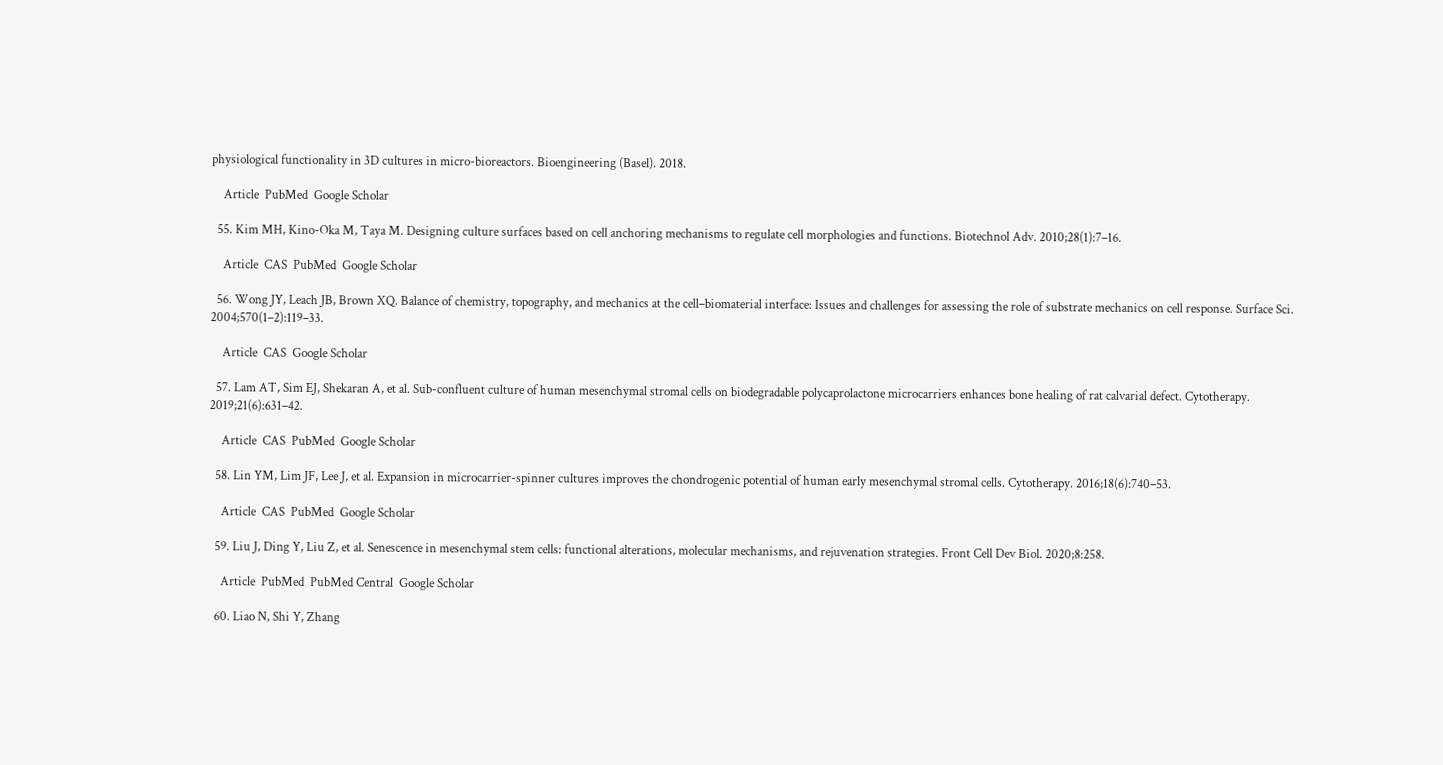physiological functionality in 3D cultures in micro-bioreactors. Bioengineering (Basel). 2018.

    Article  PubMed  Google Scholar

  55. Kim MH, Kino-Oka M, Taya M. Designing culture surfaces based on cell anchoring mechanisms to regulate cell morphologies and functions. Biotechnol Adv. 2010;28(1):7–16.

    Article  CAS  PubMed  Google Scholar

  56. Wong JY, Leach JB, Brown XQ. Balance of chemistry, topography, and mechanics at the cell–biomaterial interface: Issues and challenges for assessing the role of substrate mechanics on cell response. Surface Sci. 2004;570(1–2):119–33.

    Article  CAS  Google Scholar

  57. Lam AT, Sim EJ, Shekaran A, et al. Sub-confluent culture of human mesenchymal stromal cells on biodegradable polycaprolactone microcarriers enhances bone healing of rat calvarial defect. Cytotherapy. 2019;21(6):631–42.

    Article  CAS  PubMed  Google Scholar

  58. Lin YM, Lim JF, Lee J, et al. Expansion in microcarrier-spinner cultures improves the chondrogenic potential of human early mesenchymal stromal cells. Cytotherapy. 2016;18(6):740–53.

    Article  CAS  PubMed  Google Scholar

  59. Liu J, Ding Y, Liu Z, et al. Senescence in mesenchymal stem cells: functional alterations, molecular mechanisms, and rejuvenation strategies. Front Cell Dev Biol. 2020;8:258.

    Article  PubMed  PubMed Central  Google Scholar

  60. Liao N, Shi Y, Zhang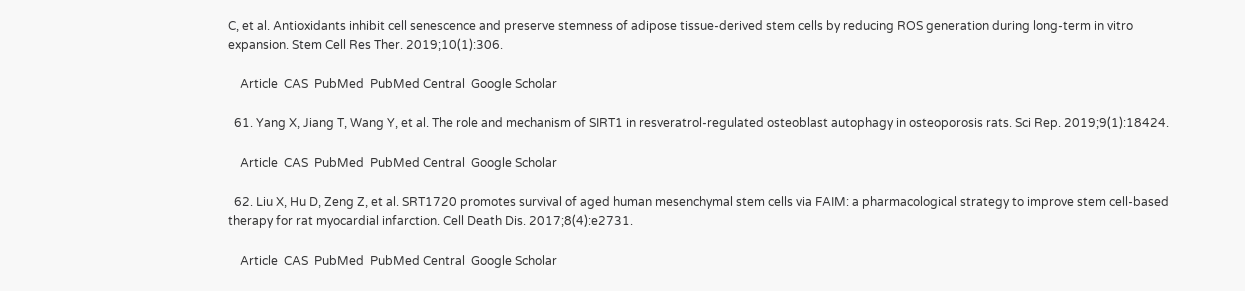C, et al. Antioxidants inhibit cell senescence and preserve stemness of adipose tissue-derived stem cells by reducing ROS generation during long-term in vitro expansion. Stem Cell Res Ther. 2019;10(1):306.

    Article  CAS  PubMed  PubMed Central  Google Scholar

  61. Yang X, Jiang T, Wang Y, et al. The role and mechanism of SIRT1 in resveratrol-regulated osteoblast autophagy in osteoporosis rats. Sci Rep. 2019;9(1):18424.

    Article  CAS  PubMed  PubMed Central  Google Scholar

  62. Liu X, Hu D, Zeng Z, et al. SRT1720 promotes survival of aged human mesenchymal stem cells via FAIM: a pharmacological strategy to improve stem cell-based therapy for rat myocardial infarction. Cell Death Dis. 2017;8(4):e2731.

    Article  CAS  PubMed  PubMed Central  Google Scholar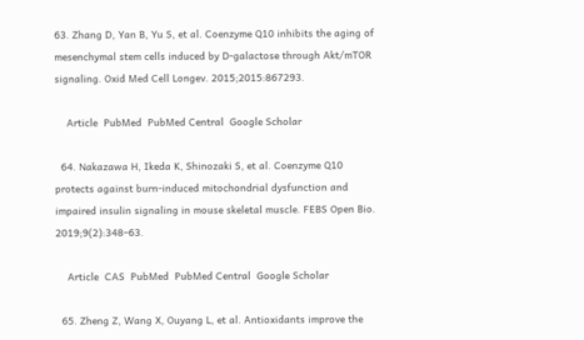63. Zhang D, Yan B, Yu S, et al. Coenzyme Q10 inhibits the aging of mesenchymal stem cells induced by D-galactose through Akt/mTOR signaling. Oxid Med Cell Longev. 2015;2015:867293.

    Article  PubMed  PubMed Central  Google Scholar

  64. Nakazawa H, Ikeda K, Shinozaki S, et al. Coenzyme Q10 protects against burn-induced mitochondrial dysfunction and impaired insulin signaling in mouse skeletal muscle. FEBS Open Bio. 2019;9(2):348–63.

    Article  CAS  PubMed  PubMed Central  Google Scholar

  65. Zheng Z, Wang X, Ouyang L, et al. Antioxidants improve the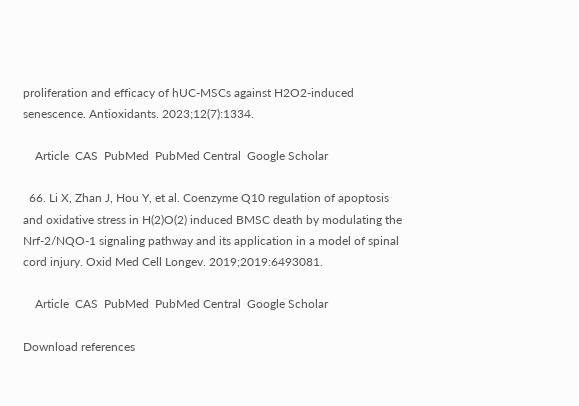proliferation and efficacy of hUC-MSCs against H2O2-induced senescence. Antioxidants. 2023;12(7):1334.

    Article  CAS  PubMed  PubMed Central  Google Scholar

  66. Li X, Zhan J, Hou Y, et al. Coenzyme Q10 regulation of apoptosis and oxidative stress in H(2)O(2) induced BMSC death by modulating the Nrf-2/NQO-1 signaling pathway and its application in a model of spinal cord injury. Oxid Med Cell Longev. 2019;2019:6493081.

    Article  CAS  PubMed  PubMed Central  Google Scholar

Download references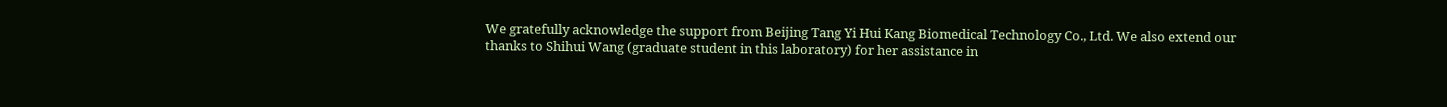We gratefully acknowledge the support from Beijing Tang Yi Hui Kang Biomedical Technology Co., Ltd. We also extend our thanks to Shihui Wang (graduate student in this laboratory) for her assistance in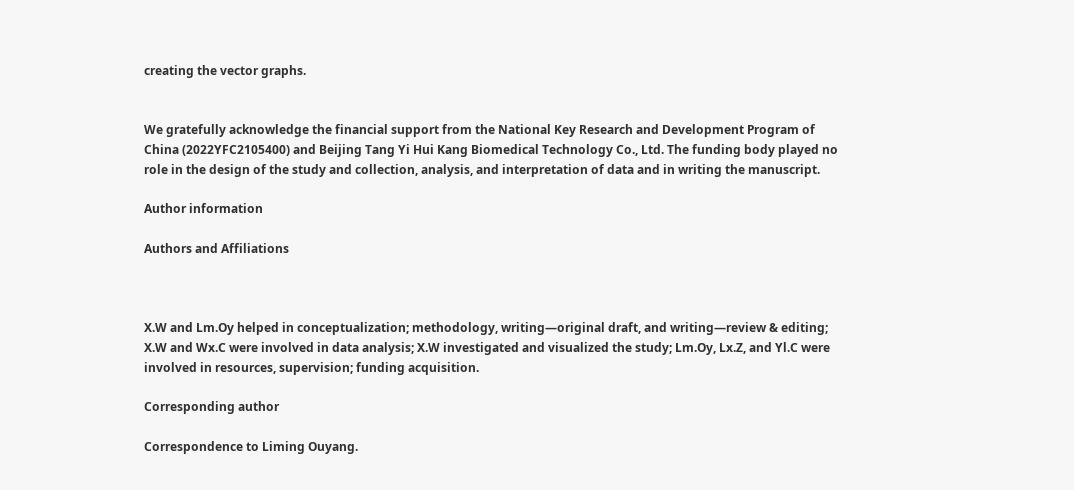creating the vector graphs.


We gratefully acknowledge the financial support from the National Key Research and Development Program of China (2022YFC2105400) and Beijing Tang Yi Hui Kang Biomedical Technology Co., Ltd. The funding body played no role in the design of the study and collection, analysis, and interpretation of data and in writing the manuscript.

Author information

Authors and Affiliations



X.W and Lm.Oy helped in conceptualization; methodology, writing—original draft, and writing—review & editing; X.W and Wx.C were involved in data analysis; X.W investigated and visualized the study; Lm.Oy, Lx.Z, and Yl.C were involved in resources, supervision; funding acquisition.

Corresponding author

Correspondence to Liming Ouyang.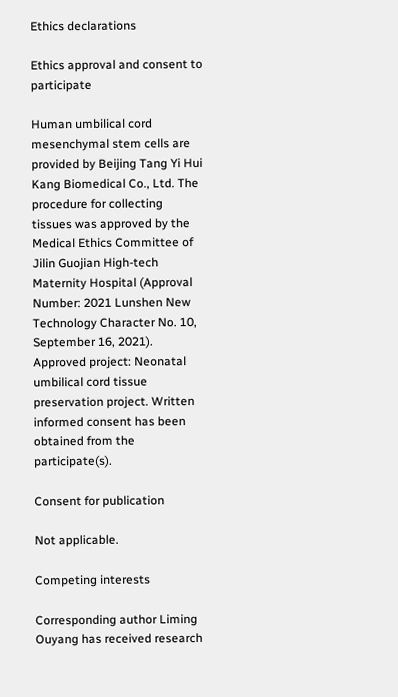Ethics declarations

Ethics approval and consent to participate

Human umbilical cord mesenchymal stem cells are provided by Beijing Tang Yi Hui Kang Biomedical Co., Ltd. The procedure for collecting tissues was approved by the Medical Ethics Committee of Jilin Guojian High-tech Maternity Hospital (Approval Number: 2021 Lunshen New Technology Character No. 10, September 16, 2021). Approved project: Neonatal umbilical cord tissue preservation project. Written informed consent has been obtained from the participate(s).

Consent for publication

Not applicable.

Competing interests

Corresponding author Liming Ouyang has received research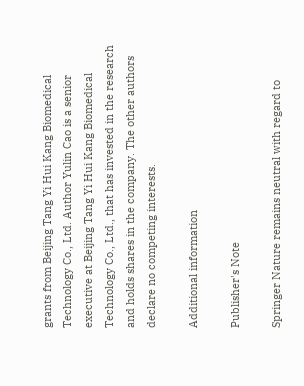grants from Beijing Tang Yi Hui Kang Biomedical Technology Co., Ltd. Author Yulin Cao is a senior executive at Beijing Tang Yi Hui Kang Biomedical Technology Co., Ltd., that has invested in the research and holds shares in the company. The other authors declare no competing interests.

Additional information

Publisher's Note

Springer Nature remains neutral with regard to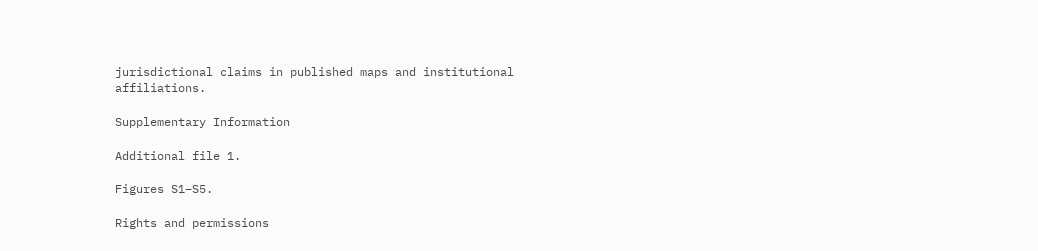jurisdictional claims in published maps and institutional affiliations.

Supplementary Information

Additional file 1.

Figures S1–S5.

Rights and permissions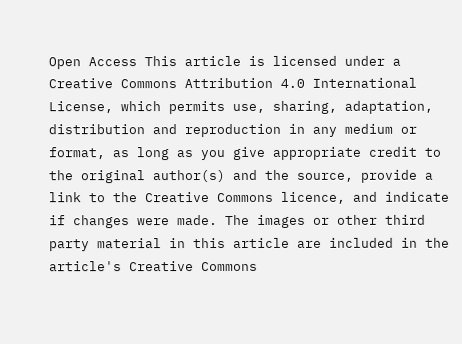Open Access This article is licensed under a Creative Commons Attribution 4.0 International License, which permits use, sharing, adaptation, distribution and reproduction in any medium or format, as long as you give appropriate credit to the original author(s) and the source, provide a link to the Creative Commons licence, and indicate if changes were made. The images or other third party material in this article are included in the article's Creative Commons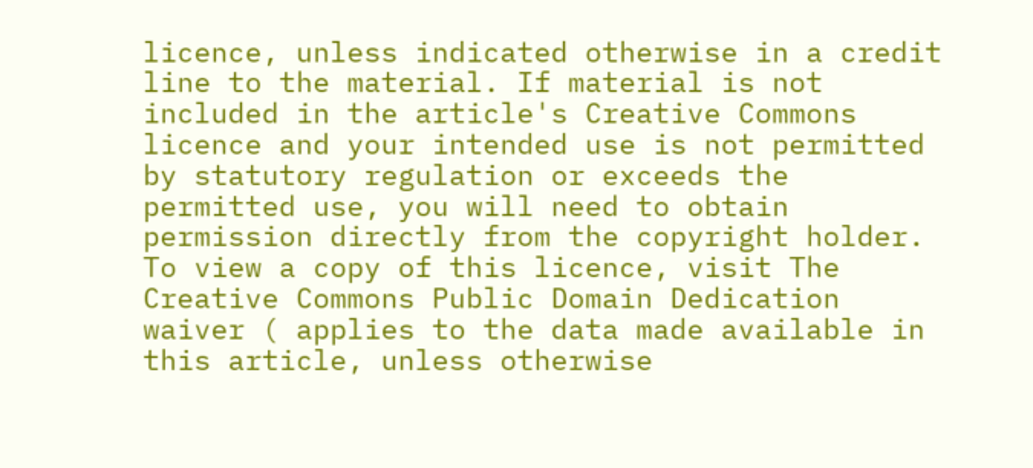licence, unless indicated otherwise in a credit line to the material. If material is not included in the article's Creative Commons licence and your intended use is not permitted by statutory regulation or exceeds the permitted use, you will need to obtain permission directly from the copyright holder. To view a copy of this licence, visit The Creative Commons Public Domain Dedication waiver ( applies to the data made available in this article, unless otherwise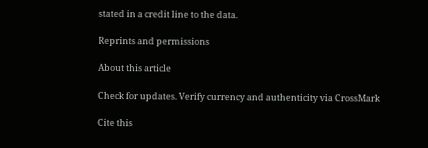stated in a credit line to the data.

Reprints and permissions

About this article

Check for updates. Verify currency and authenticity via CrossMark

Cite this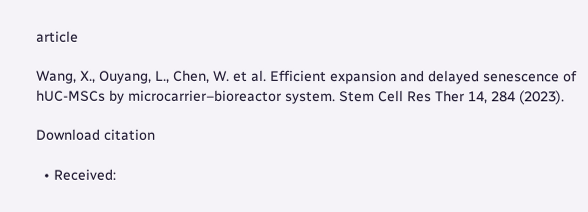article

Wang, X., Ouyang, L., Chen, W. et al. Efficient expansion and delayed senescence of hUC-MSCs by microcarrier–bioreactor system. Stem Cell Res Ther 14, 284 (2023).

Download citation

  • Received: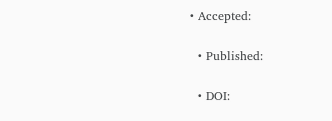• Accepted:

  • Published:

  • DOI: